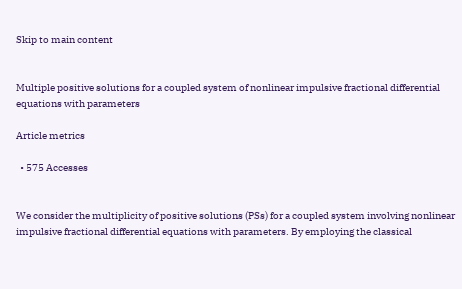Skip to main content


Multiple positive solutions for a coupled system of nonlinear impulsive fractional differential equations with parameters

Article metrics

  • 575 Accesses


We consider the multiplicity of positive solutions (PSs) for a coupled system involving nonlinear impulsive fractional differential equations with parameters. By employing the classical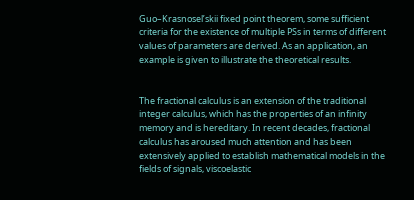Guo–Krasnosel’skii fixed point theorem, some sufficient criteria for the existence of multiple PSs in terms of different values of parameters are derived. As an application, an example is given to illustrate the theoretical results.


The fractional calculus is an extension of the traditional integer calculus, which has the properties of an infinity memory and is hereditary. In recent decades, fractional calculus has aroused much attention and has been extensively applied to establish mathematical models in the fields of signals, viscoelastic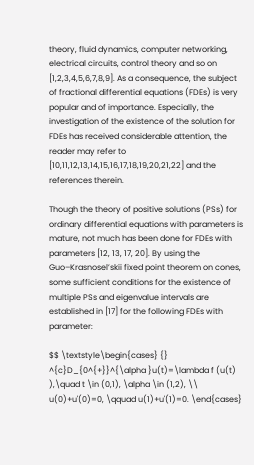theory, fluid dynamics, computer networking, electrical circuits, control theory and so on [1,2,3,4,5,6,7,8,9]. As a consequence, the subject of fractional differential equations (FDEs) is very popular and of importance. Especially, the investigation of the existence of the solution for FDEs has received considerable attention, the reader may refer to [10,11,12,13,14,15,16,17,18,19,20,21,22] and the references therein.

Though the theory of positive solutions (PSs) for ordinary differential equations with parameters is mature, not much has been done for FDEs with parameters [12, 13, 17, 20]. By using the Guo–Krasnosel’skii fixed point theorem on cones, some sufficient conditions for the existence of multiple PSs and eigenvalue intervals are established in [17] for the following FDEs with parameter:

$$ \textstyle\begin{cases} {} ^{c}D_{0^{+}}^{\alpha }u(t)=\lambda f (u(t) ),\quad t \in (0,1), \alpha \in (1,2), \\ u(0)+u'(0)=0, \qquad u(1)+u'(1)=0. \end{cases}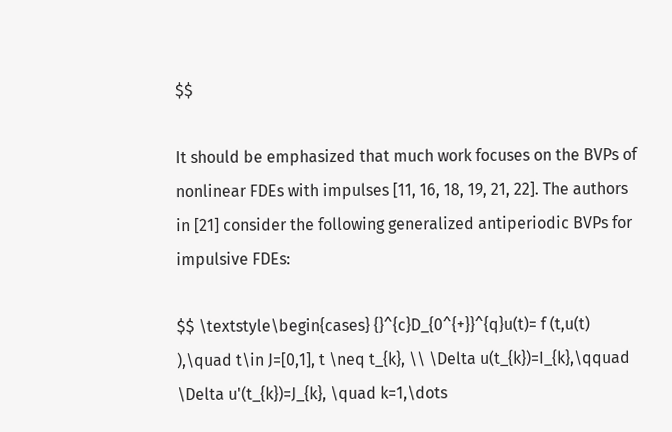$$

It should be emphasized that much work focuses on the BVPs of nonlinear FDEs with impulses [11, 16, 18, 19, 21, 22]. The authors in [21] consider the following generalized antiperiodic BVPs for impulsive FDEs:

$$ \textstyle\begin{cases} {}^{c}D_{0^{+}}^{q}u(t)= f (t,u(t) ),\quad t\in J=[0,1], t \neq t_{k}, \\ \Delta u(t_{k})=I_{k},\qquad \Delta u'(t_{k})=J_{k}, \quad k=1,\dots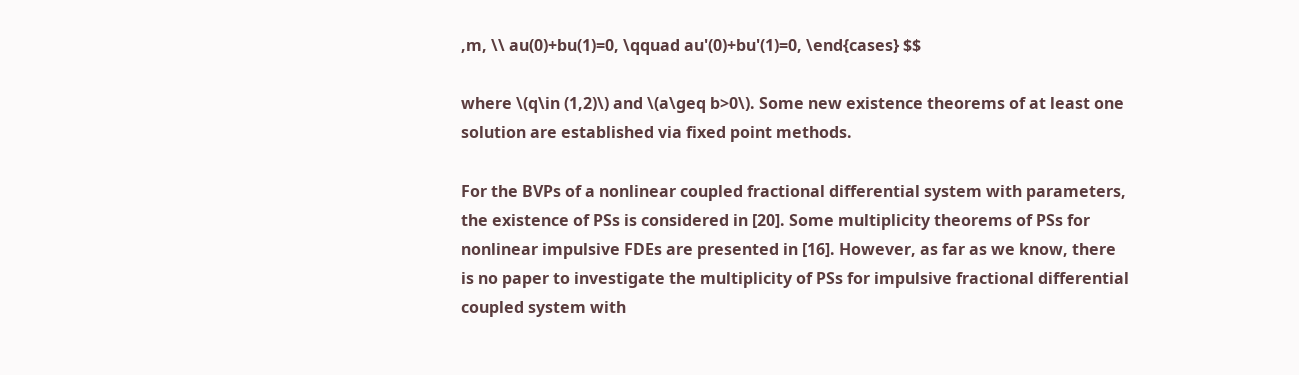,m, \\ au(0)+bu(1)=0, \qquad au'(0)+bu'(1)=0, \end{cases} $$

where \(q\in (1,2)\) and \(a\geq b>0\). Some new existence theorems of at least one solution are established via fixed point methods.

For the BVPs of a nonlinear coupled fractional differential system with parameters, the existence of PSs is considered in [20]. Some multiplicity theorems of PSs for nonlinear impulsive FDEs are presented in [16]. However, as far as we know, there is no paper to investigate the multiplicity of PSs for impulsive fractional differential coupled system with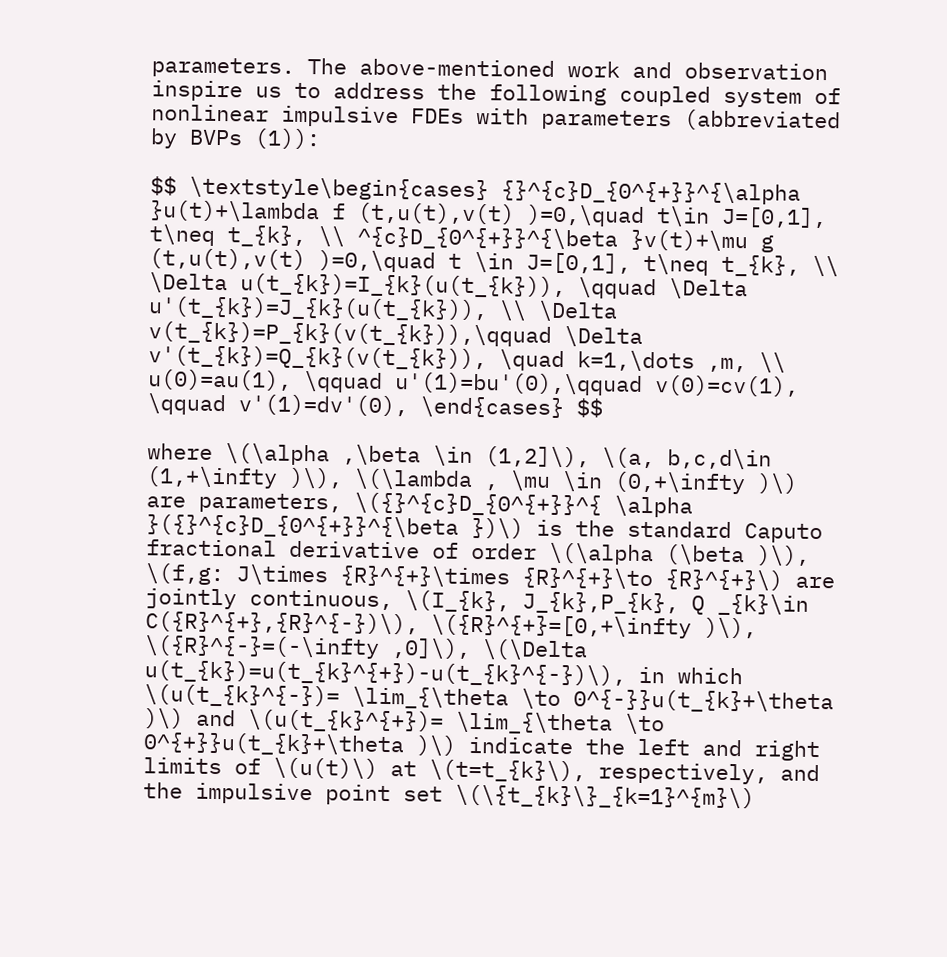parameters. The above-mentioned work and observation inspire us to address the following coupled system of nonlinear impulsive FDEs with parameters (abbreviated by BVPs (1)):

$$ \textstyle\begin{cases} {}^{c}D_{0^{+}}^{\alpha }u(t)+\lambda f (t,u(t),v(t) )=0,\quad t\in J=[0,1], t\neq t_{k}, \\ ^{c}D_{0^{+}}^{\beta }v(t)+\mu g (t,u(t),v(t) )=0,\quad t \in J=[0,1], t\neq t_{k}, \\ \Delta u(t_{k})=I_{k}(u(t_{k})), \qquad \Delta u'(t_{k})=J_{k}(u(t_{k})), \\ \Delta v(t_{k})=P_{k}(v(t_{k})),\qquad \Delta v'(t_{k})=Q_{k}(v(t_{k})), \quad k=1,\dots ,m, \\ u(0)=au(1), \qquad u'(1)=bu'(0),\qquad v(0)=cv(1), \qquad v'(1)=dv'(0), \end{cases} $$

where \(\alpha ,\beta \in (1,2]\), \(a, b,c,d\in (1,+\infty )\), \(\lambda , \mu \in (0,+\infty )\) are parameters, \({}^{c}D_{0^{+}}^{ \alpha }({}^{c}D_{0^{+}}^{\beta })\) is the standard Caputo fractional derivative of order \(\alpha (\beta )\), \(f,g: J\times {R}^{+}\times {R}^{+}\to {R}^{+}\) are jointly continuous, \(I_{k}, J_{k},P_{k}, Q _{k}\in C({R}^{+},{R}^{-})\), \({R}^{+}=[0,+\infty )\), \({R}^{-}=(-\infty ,0]\), \(\Delta u(t_{k})=u(t_{k}^{+})-u(t_{k}^{-})\), in which \(u(t_{k}^{-})= \lim_{\theta \to 0^{-}}u(t_{k}+\theta )\) and \(u(t_{k}^{+})= \lim_{\theta \to 0^{+}}u(t_{k}+\theta )\) indicate the left and right limits of \(u(t)\) at \(t=t_{k}\), respectively, and the impulsive point set \(\{t_{k}\}_{k=1}^{m}\)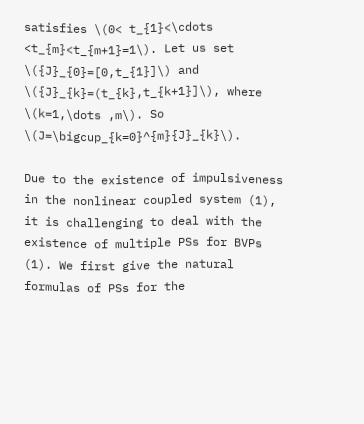satisfies \(0< t_{1}<\cdots <t_{m}<t_{m+1}=1\). Let us set \({J}_{0}=[0,t_{1}]\) and \({J}_{k}=(t_{k},t_{k+1}]\), where \(k=1,\dots ,m\). So \(J=\bigcup_{k=0}^{m}{J}_{k}\).

Due to the existence of impulsiveness in the nonlinear coupled system (1), it is challenging to deal with the existence of multiple PSs for BVPs (1). We first give the natural formulas of PSs for the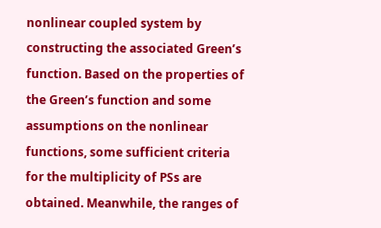nonlinear coupled system by constructing the associated Green’s function. Based on the properties of the Green’s function and some assumptions on the nonlinear functions, some sufficient criteria for the multiplicity of PSs are obtained. Meanwhile, the ranges of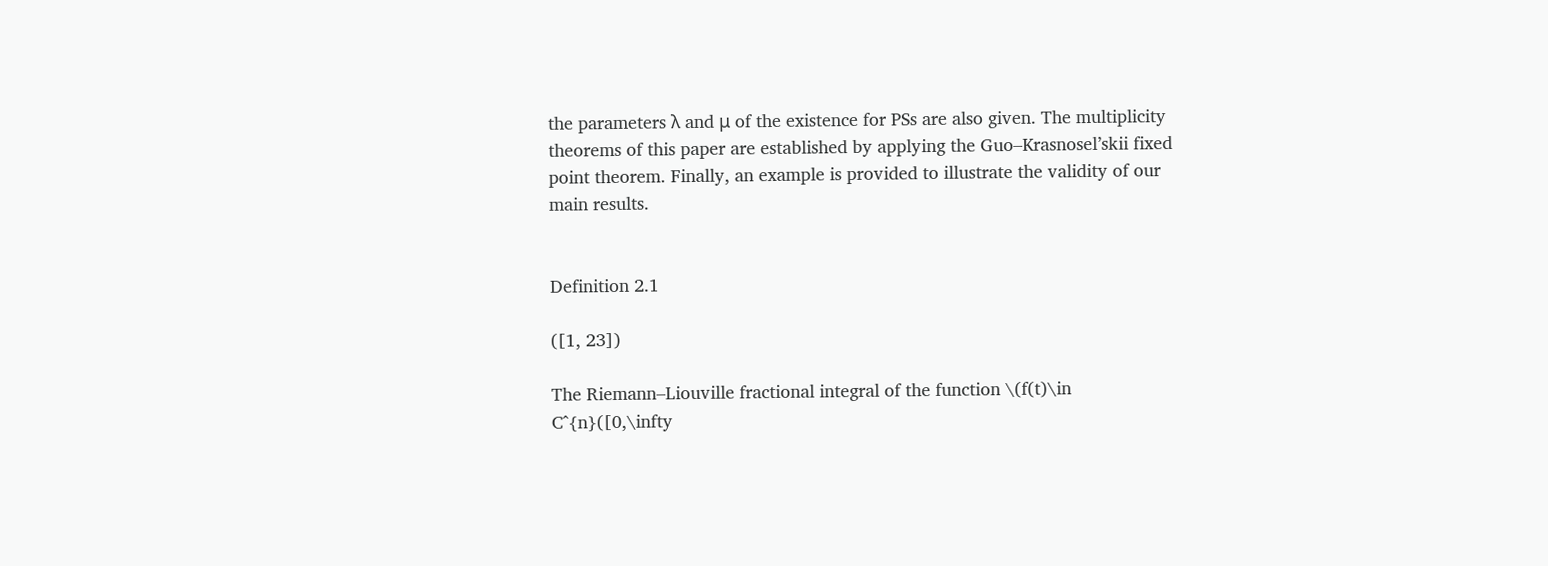the parameters λ and μ of the existence for PSs are also given. The multiplicity theorems of this paper are established by applying the Guo–Krasnosel’skii fixed point theorem. Finally, an example is provided to illustrate the validity of our main results.


Definition 2.1

([1, 23])

The Riemann–Liouville fractional integral of the function \(f(t)\in C^{n}([0,\infty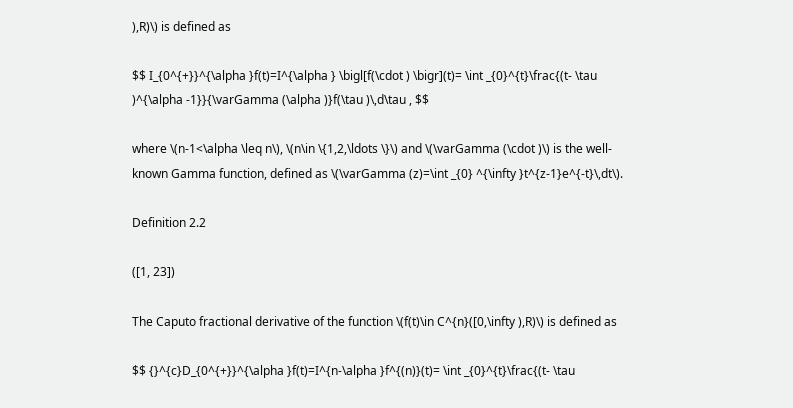),R)\) is defined as

$$ I_{0^{+}}^{\alpha }f(t)=I^{\alpha } \bigl[f(\cdot ) \bigr](t)= \int _{0}^{t}\frac{(t- \tau )^{\alpha -1}}{\varGamma (\alpha )}f(\tau )\,d\tau , $$

where \(n-1<\alpha \leq n\), \(n\in \{1,2,\ldots \}\) and \(\varGamma (\cdot )\) is the well-known Gamma function, defined as \(\varGamma (z)=\int _{0} ^{\infty }t^{z-1}e^{-t}\,dt\).

Definition 2.2

([1, 23])

The Caputo fractional derivative of the function \(f(t)\in C^{n}([0,\infty ),R)\) is defined as

$$ {}^{c}D_{0^{+}}^{\alpha }f(t)=I^{n-\alpha }f^{(n)}(t)= \int _{0}^{t}\frac{(t- \tau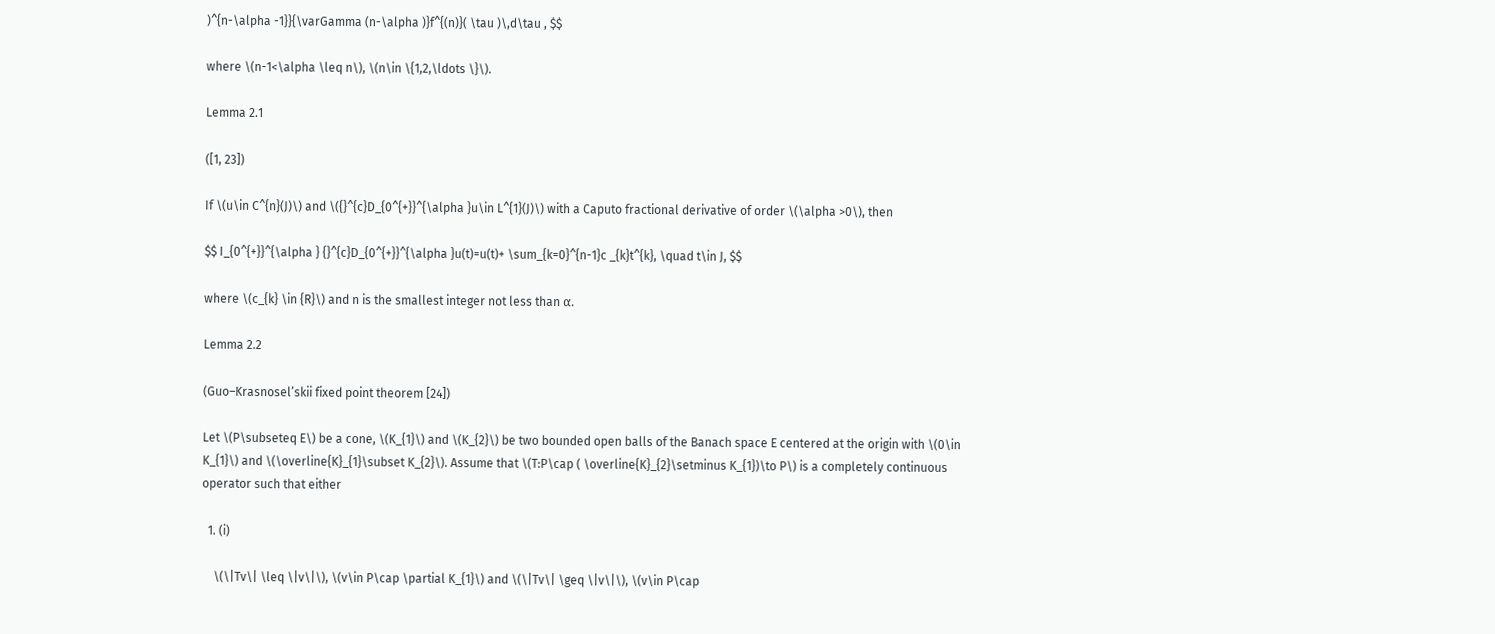)^{n-\alpha -1}}{\varGamma (n-\alpha )}f^{(n)}( \tau )\,d\tau , $$

where \(n-1<\alpha \leq n\), \(n\in \{1,2,\ldots \}\).

Lemma 2.1

([1, 23])

If \(u\in C^{n}(J)\) and \({}^{c}D_{0^{+}}^{\alpha }u\in L^{1}(J)\) with a Caputo fractional derivative of order \(\alpha >0\), then

$$ I_{0^{+}}^{\alpha } {}^{c}D_{0^{+}}^{\alpha }u(t)=u(t)+ \sum_{k=0}^{n-1}c _{k}t^{k}, \quad t\in J, $$

where \(c_{k} \in {R}\) and n is the smallest integer not less than α.

Lemma 2.2

(Guo–Krasnosel’skii fixed point theorem [24])

Let \(P\subseteq E\) be a cone, \(K_{1}\) and \(K_{2}\) be two bounded open balls of the Banach space E centered at the origin with \(0\in K_{1}\) and \(\overline{K}_{1}\subset K_{2}\). Assume that \(T:P\cap ( \overline{K}_{2}\setminus K_{1})\to P\) is a completely continuous operator such that either

  1. (i)

    \(\|Tv\| \leq \|v\|\), \(v\in P\cap \partial K_{1}\) and \(\|Tv\| \geq \|v\|\), \(v\in P\cap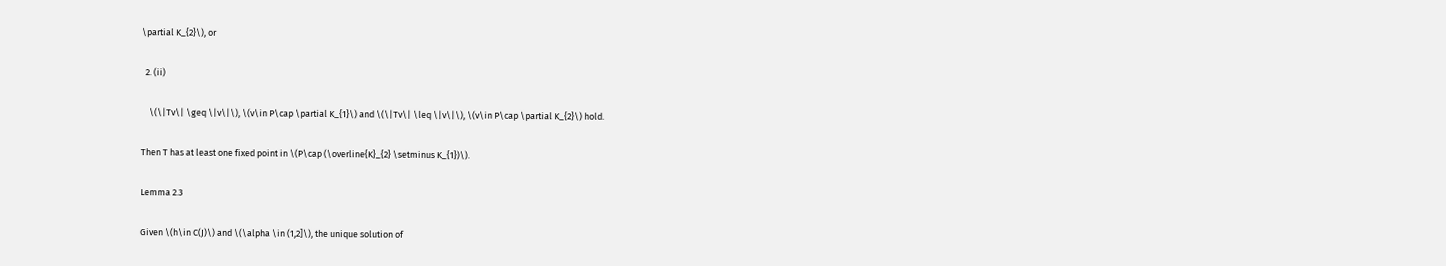\partial K_{2}\), or

  2. (ii)

    \(\|Tv\| \geq \|v\|\), \(v\in P\cap \partial K_{1}\) and \(\|Tv\| \leq \|v\|\), \(v\in P\cap \partial K_{2}\) hold.

Then T has at least one fixed point in \(P\cap (\overline{K}_{2} \setminus K_{1})\).

Lemma 2.3

Given \(h\in C(J)\) and \(\alpha \in (1,2]\), the unique solution of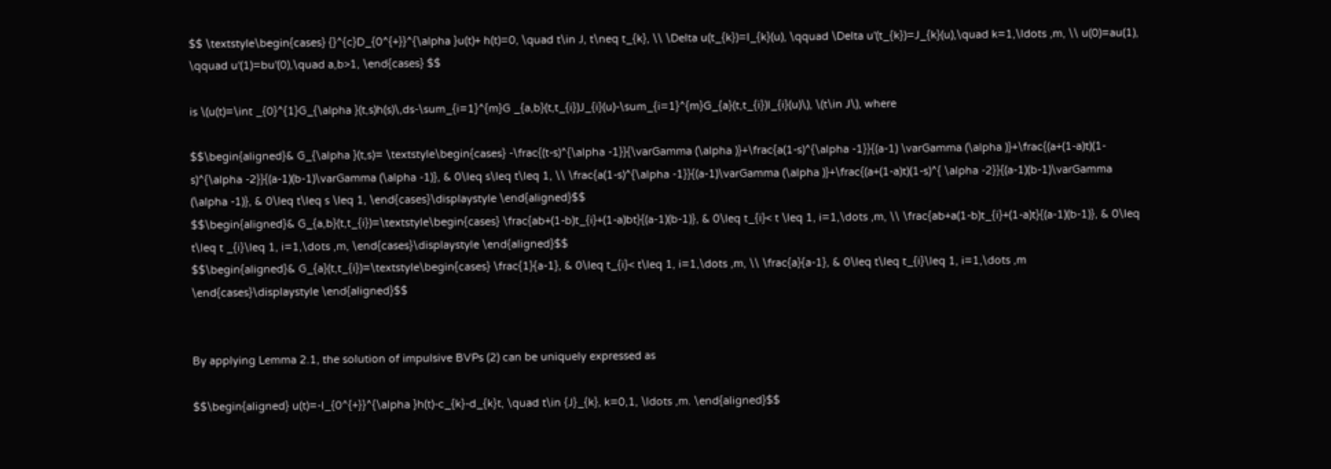$$ \textstyle\begin{cases} {}^{c}D_{0^{+}}^{\alpha }u(t)+ h(t)=0, \quad t\in J, t\neq t_{k}, \\ \Delta u(t_{k})=I_{k}(u), \qquad \Delta u'(t_{k})=J_{k}(u),\quad k=1,\ldots ,m, \\ u(0)=au(1), \qquad u'(1)=bu'(0),\quad a,b>1, \end{cases} $$

is \(u(t)=\int _{0}^{1}G_{\alpha }(t,s)h(s)\,ds-\sum_{i=1}^{m}G _{a,b}(t,t_{i})J_{i}(u)-\sum_{i=1}^{m}G_{a}(t,t_{i})I_{i}(u)\), \(t\in J\), where

$$\begin{aligned}& G_{\alpha }(t,s)= \textstyle\begin{cases} -\frac{(t-s)^{\alpha -1}}{\varGamma (\alpha )}+\frac{a(1-s)^{\alpha -1}}{(a-1) \varGamma (\alpha )}+\frac{(a+(1-a)t)(1-s)^{\alpha -2}}{(a-1)(b-1)\varGamma (\alpha -1)}, & 0\leq s\leq t\leq 1, \\ \frac{a(1-s)^{\alpha -1}}{(a-1)\varGamma (\alpha )}+\frac{(a+(1-a)t)(1-s)^{ \alpha -2}}{(a-1)(b-1)\varGamma (\alpha -1)}, & 0\leq t\leq s \leq 1, \end{cases}\displaystyle \end{aligned}$$
$$\begin{aligned}& G_{a,b}(t,t_{i})=\textstyle\begin{cases} \frac{ab+(1-b)t_{i}+(1-a)bt}{(a-1)(b-1)}, & 0\leq t_{i}< t \leq 1, i=1,\dots ,m, \\ \frac{ab+a(1-b)t_{i}+(1-a)t}{(a-1)(b-1)}, & 0\leq t\leq t _{i}\leq 1, i=1,\dots ,m, \end{cases}\displaystyle \end{aligned}$$
$$\begin{aligned}& G_{a}(t,t_{i})=\textstyle\begin{cases} \frac{1}{a-1}, & 0\leq t_{i}< t\leq 1, i=1,\dots ,m, \\ \frac{a}{a-1}, & 0\leq t\leq t_{i}\leq 1, i=1,\dots ,m \end{cases}\displaystyle \end{aligned}$$


By applying Lemma 2.1, the solution of impulsive BVPs (2) can be uniquely expressed as

$$\begin{aligned} u(t)=-I_{0^{+}}^{\alpha }h(t)-c_{k}-d_{k}t, \quad t\in {J}_{k}, k=0,1, \ldots ,m. \end{aligned}$$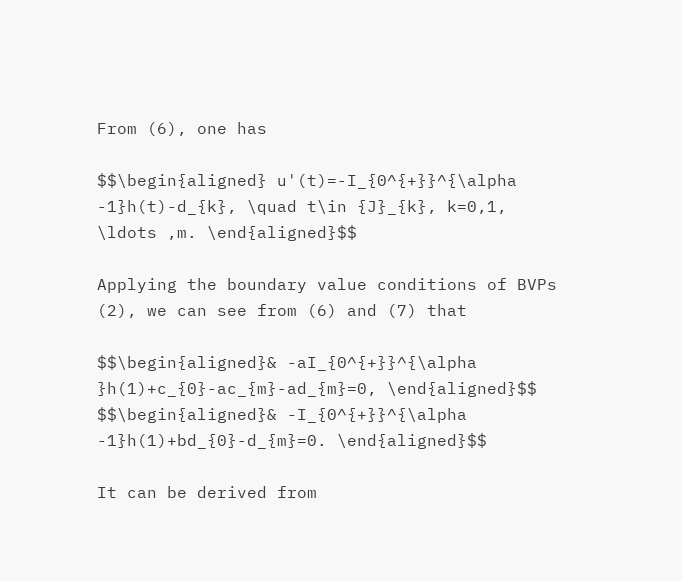From (6), one has

$$\begin{aligned} u'(t)=-I_{0^{+}}^{\alpha -1}h(t)-d_{k}, \quad t\in {J}_{k}, k=0,1, \ldots ,m. \end{aligned}$$

Applying the boundary value conditions of BVPs (2), we can see from (6) and (7) that

$$\begin{aligned}& -aI_{0^{+}}^{\alpha }h(1)+c_{0}-ac_{m}-ad_{m}=0, \end{aligned}$$
$$\begin{aligned}& -I_{0^{+}}^{\alpha -1}h(1)+bd_{0}-d_{m}=0. \end{aligned}$$

It can be derived from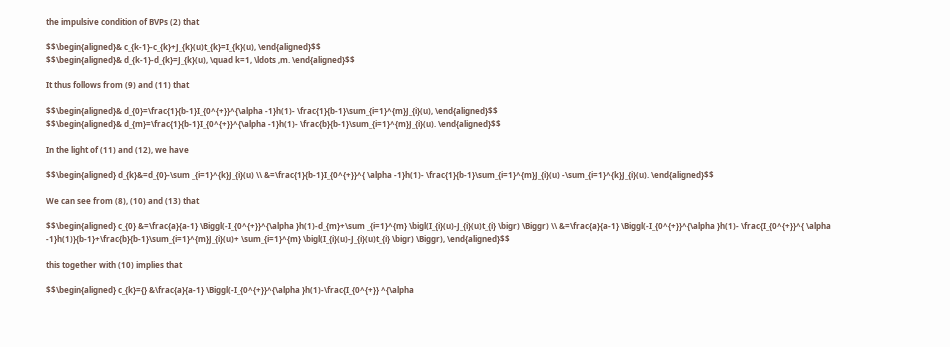the impulsive condition of BVPs (2) that

$$\begin{aligned}& c_{k-1}-c_{k}+J_{k}(u)t_{k}=I_{k}(u), \end{aligned}$$
$$\begin{aligned}& d_{k-1}-d_{k}=J_{k}(u), \quad k=1, \ldots ,m. \end{aligned}$$

It thus follows from (9) and (11) that

$$\begin{aligned}& d_{0}=\frac{1}{b-1}I_{0^{+}}^{\alpha -1}h(1)- \frac{1}{b-1}\sum_{i=1}^{m}J_{i}(u), \end{aligned}$$
$$\begin{aligned}& d_{m}=\frac{1}{b-1}I_{0^{+}}^{\alpha -1}h(1)- \frac{b}{b-1}\sum_{i=1}^{m}J_{i}(u). \end{aligned}$$

In the light of (11) and (12), we have

$$\begin{aligned} d_{k}&=d_{0}-\sum _{i=1}^{k}J_{i}(u) \\ &=\frac{1}{b-1}I_{0^{+}}^{ \alpha -1}h(1)- \frac{1}{b-1}\sum_{i=1}^{m}J_{i}(u) -\sum_{i=1}^{k}J_{i}(u). \end{aligned}$$

We can see from (8), (10) and (13) that

$$\begin{aligned} c_{0} &=\frac{a}{a-1} \Biggl(-I_{0^{+}}^{\alpha }h(1)-d_{m}+\sum _{i=1}^{m} \bigl(I_{i}(u)-J_{i}(u)t_{i} \bigr) \Biggr) \\ &=\frac{a}{a-1} \Biggl(-I_{0^{+}}^{\alpha }h(1)- \frac{I_{0^{+}}^{ \alpha -1}h(1)}{b-1}+\frac{b}{b-1}\sum_{i=1}^{m}J_{i}(u)+ \sum_{i=1}^{m} \bigl(I_{i}(u)-J_{i}(u)t_{i} \bigr) \Biggr), \end{aligned}$$

this together with (10) implies that

$$\begin{aligned} c_{k}={} &\frac{a}{a-1} \Biggl(-I_{0^{+}}^{\alpha }h(1)-\frac{I_{0^{+}} ^{\alpha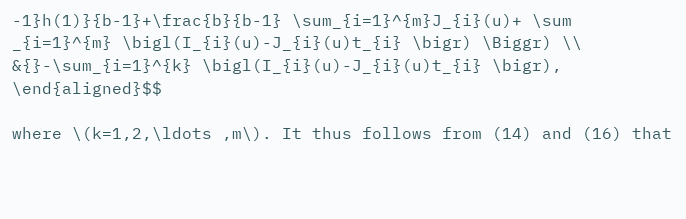-1}h(1)}{b-1}+\frac{b}{b-1} \sum_{i=1}^{m}J_{i}(u)+ \sum _{i=1}^{m} \bigl(I_{i}(u)-J_{i}(u)t_{i} \bigr) \Biggr) \\ &{}-\sum_{i=1}^{k} \bigl(I_{i}(u)-J_{i}(u)t_{i} \bigr), \end{aligned}$$

where \(k=1,2,\ldots ,m\). It thus follows from (14) and (16) that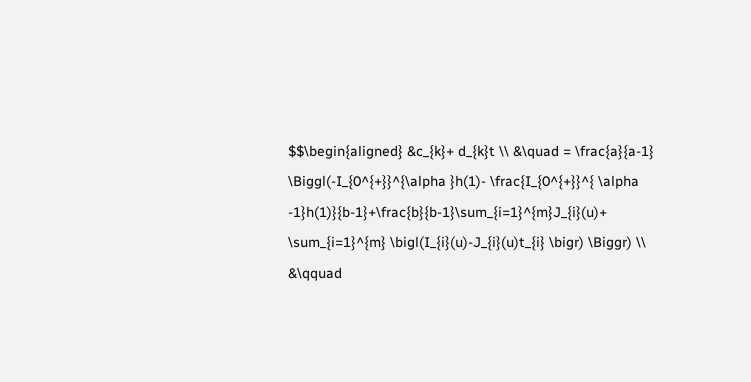$$\begin{aligned} &c_{k}+ d_{k}t \\ &\quad = \frac{a}{a-1} \Biggl(-I_{0^{+}}^{\alpha }h(1)- \frac{I_{0^{+}}^{ \alpha -1}h(1)}{b-1}+\frac{b}{b-1}\sum_{i=1}^{m}J_{i}(u)+ \sum_{i=1}^{m} \bigl(I_{i}(u)-J_{i}(u)t_{i} \bigr) \Biggr) \\ &\qquad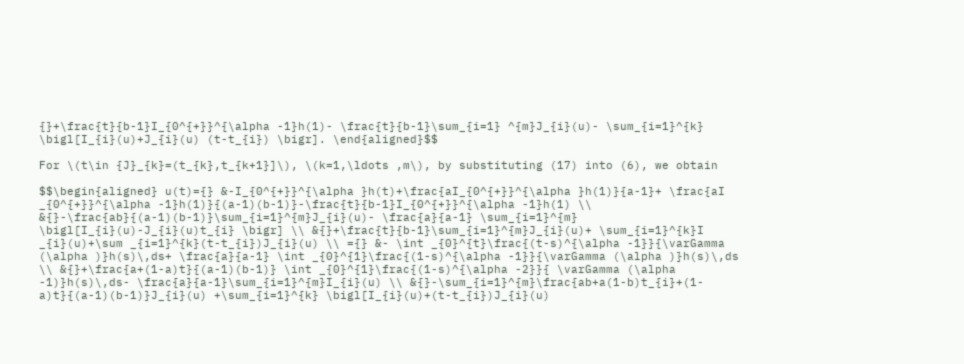{}+\frac{t}{b-1}I_{0^{+}}^{\alpha -1}h(1)- \frac{t}{b-1}\sum_{i=1} ^{m}J_{i}(u)- \sum_{i=1}^{k} \bigl[I_{i}(u)+J_{i}(u) (t-t_{i}) \bigr]. \end{aligned}$$

For \(t\in {J}_{k}=(t_{k},t_{k+1}]\), \(k=1,\ldots ,m\), by substituting (17) into (6), we obtain

$$\begin{aligned} u(t)={} &-I_{0^{+}}^{\alpha }h(t)+\frac{aI_{0^{+}}^{\alpha }h(1)}{a-1}+ \frac{aI _{0^{+}}^{\alpha -1}h(1)}{(a-1)(b-1)}-\frac{t}{b-1}I_{0^{+}}^{\alpha -1}h(1) \\ &{}-\frac{ab}{(a-1)(b-1)}\sum_{i=1}^{m}J_{i}(u)- \frac{a}{a-1} \sum_{i=1}^{m} \bigl[I_{i}(u)-J_{i}(u)t_{i} \bigr] \\ &{}+\frac{t}{b-1}\sum_{i=1}^{m}J_{i}(u)+ \sum_{i=1}^{k}I _{i}(u)+\sum _{i=1}^{k}(t-t_{i})J_{i}(u) \\ ={} &- \int _{0}^{t}\frac{(t-s)^{\alpha -1}}{\varGamma (\alpha )}h(s)\,ds+ \frac{a}{a-1} \int _{0}^{1}\frac{(1-s)^{\alpha -1}}{\varGamma (\alpha )}h(s)\,ds \\ &{}+\frac{a+(1-a)t}{(a-1)(b-1)} \int _{0}^{1}\frac{(1-s)^{\alpha -2}}{ \varGamma (\alpha -1)}h(s)\,ds- \frac{a}{a-1}\sum_{i=1}^{m}I_{i}(u) \\ &{}-\sum_{i=1}^{m}\frac{ab+a(1-b)t_{i}+(1-a)t}{(a-1)(b-1)}J_{i}(u) +\sum_{i=1}^{k} \bigl[I_{i}(u)+(t-t_{i})J_{i}(u)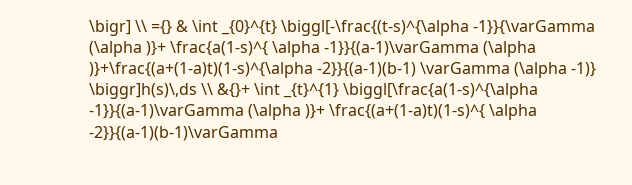\bigr] \\ ={} & \int _{0}^{t} \biggl[-\frac{(t-s)^{\alpha -1}}{\varGamma (\alpha )}+ \frac{a(1-s)^{ \alpha -1}}{(a-1)\varGamma (\alpha )}+\frac{(a+(1-a)t)(1-s)^{\alpha -2}}{(a-1)(b-1) \varGamma (\alpha -1)} \biggr]h(s)\,ds \\ &{}+ \int _{t}^{1} \biggl[\frac{a(1-s)^{\alpha -1}}{(a-1)\varGamma (\alpha )}+ \frac{(a+(1-a)t)(1-s)^{ \alpha -2}}{(a-1)(b-1)\varGamma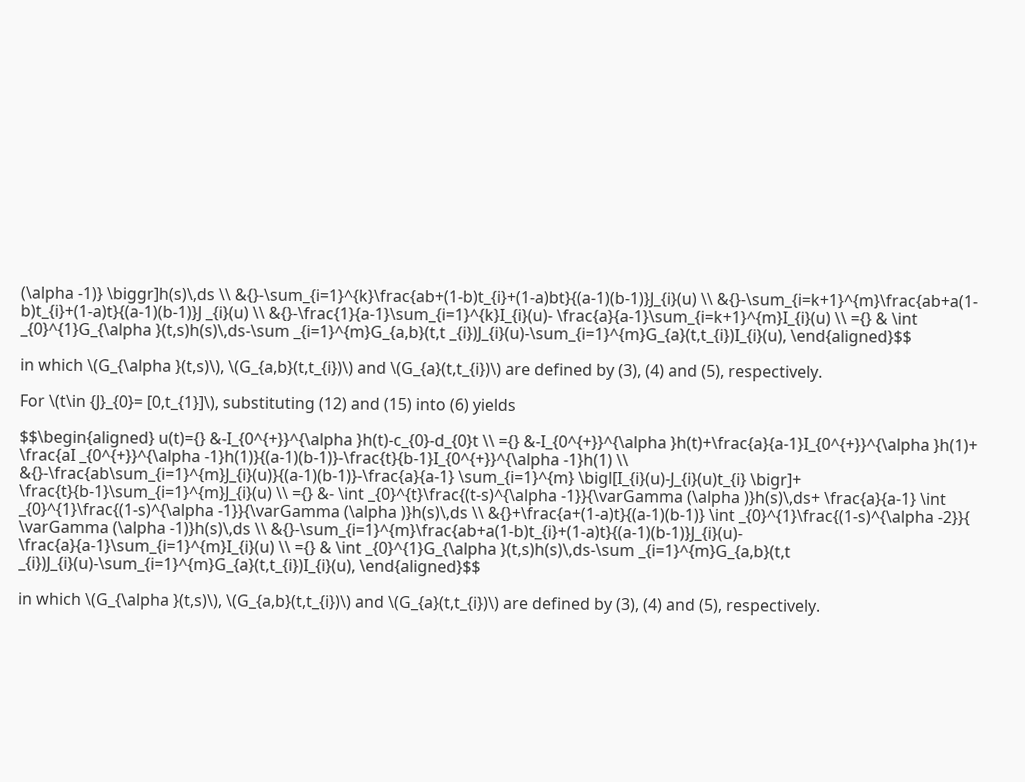(\alpha -1)} \biggr]h(s)\,ds \\ &{}-\sum_{i=1}^{k}\frac{ab+(1-b)t_{i}+(1-a)bt}{(a-1)(b-1)}J_{i}(u) \\ &{}-\sum_{i=k+1}^{m}\frac{ab+a(1-b)t_{i}+(1-a)t}{(a-1)(b-1)}J _{i}(u) \\ &{}-\frac{1}{a-1}\sum_{i=1}^{k}I_{i}(u)- \frac{a}{a-1}\sum_{i=k+1}^{m}I_{i}(u) \\ ={} & \int _{0}^{1}G_{\alpha }(t,s)h(s)\,ds-\sum _{i=1}^{m}G_{a,b}(t,t _{i})J_{i}(u)-\sum_{i=1}^{m}G_{a}(t,t_{i})I_{i}(u), \end{aligned}$$

in which \(G_{\alpha }(t,s)\), \(G_{a,b}(t,t_{i})\) and \(G_{a}(t,t_{i})\) are defined by (3), (4) and (5), respectively.

For \(t\in {J}_{0}= [0,t_{1}]\), substituting (12) and (15) into (6) yields

$$\begin{aligned} u(t)={} &-I_{0^{+}}^{\alpha }h(t)-c_{0}-d_{0}t \\ ={} &-I_{0^{+}}^{\alpha }h(t)+\frac{a}{a-1}I_{0^{+}}^{\alpha }h(1)+ \frac{aI _{0^{+}}^{\alpha -1}h(1)}{(a-1)(b-1)}-\frac{t}{b-1}I_{0^{+}}^{\alpha -1}h(1) \\ &{}-\frac{ab\sum_{i=1}^{m}J_{i}(u)}{(a-1)(b-1)}-\frac{a}{a-1} \sum_{i=1}^{m} \bigl[I_{i}(u)-J_{i}(u)t_{i} \bigr]+ \frac{t}{b-1}\sum_{i=1}^{m}J_{i}(u) \\ ={} &- \int _{0}^{t}\frac{(t-s)^{\alpha -1}}{\varGamma (\alpha )}h(s)\,ds+ \frac{a}{a-1} \int _{0}^{1}\frac{(1-s)^{\alpha -1}}{\varGamma (\alpha )}h(s)\,ds \\ &{}+\frac{a+(1-a)t}{(a-1)(b-1)} \int _{0}^{1}\frac{(1-s)^{\alpha -2}}{ \varGamma (\alpha -1)}h(s)\,ds \\ &{}-\sum_{i=1}^{m}\frac{ab+a(1-b)t_{i}+(1-a)t}{(a-1)(b-1)}J_{i}(u)- \frac{a}{a-1}\sum_{i=1}^{m}I_{i}(u) \\ ={} & \int _{0}^{1}G_{\alpha }(t,s)h(s)\,ds-\sum _{i=1}^{m}G_{a,b}(t,t _{i})J_{i}(u)-\sum_{i=1}^{m}G_{a}(t,t_{i})I_{i}(u), \end{aligned}$$

in which \(G_{\alpha }(t,s)\), \(G_{a,b}(t,t_{i})\) and \(G_{a}(t,t_{i})\) are defined by (3), (4) and (5), respectively.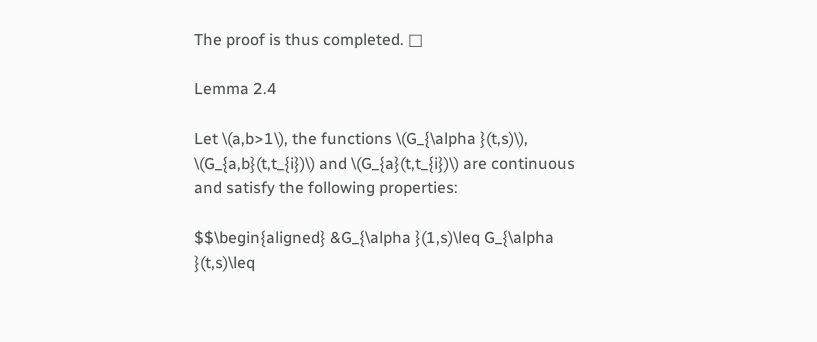The proof is thus completed. □

Lemma 2.4

Let \(a,b>1\), the functions \(G_{\alpha }(t,s)\), \(G_{a,b}(t,t_{i})\) and \(G_{a}(t,t_{i})\) are continuous and satisfy the following properties:

$$\begin{aligned} &G_{\alpha }(1,s)\leq G_{\alpha }(t,s)\leq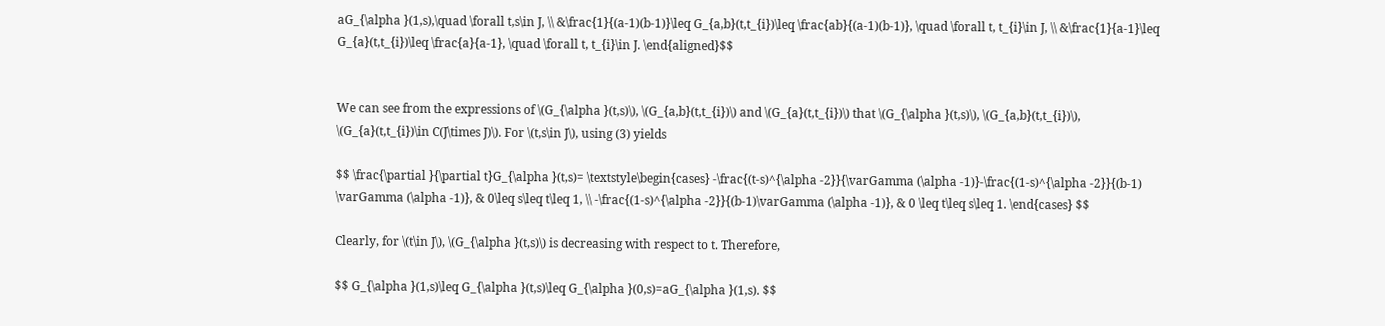aG_{\alpha }(1,s),\quad \forall t,s\in J, \\ &\frac{1}{(a-1)(b-1)}\leq G_{a,b}(t,t_{i})\leq \frac{ab}{(a-1)(b-1)}, \quad \forall t, t_{i}\in J, \\ &\frac{1}{a-1}\leq G_{a}(t,t_{i})\leq \frac{a}{a-1}, \quad \forall t, t_{i}\in J. \end{aligned}$$


We can see from the expressions of \(G_{\alpha }(t,s)\), \(G_{a,b}(t,t_{i})\) and \(G_{a}(t,t_{i})\) that \(G_{\alpha }(t,s)\), \(G_{a,b}(t,t_{i})\), \(G_{a}(t,t_{i})\in C(J\times J)\). For \(t,s\in J\), using (3) yields

$$ \frac{\partial }{\partial t}G_{\alpha }(t,s)= \textstyle\begin{cases} -\frac{(t-s)^{\alpha -2}}{\varGamma (\alpha -1)}-\frac{(1-s)^{\alpha -2}}{(b-1) \varGamma (\alpha -1)}, & 0\leq s\leq t\leq 1, \\ -\frac{(1-s)^{\alpha -2}}{(b-1)\varGamma (\alpha -1)}, & 0 \leq t\leq s\leq 1. \end{cases} $$

Clearly, for \(t\in J\), \(G_{\alpha }(t,s)\) is decreasing with respect to t. Therefore,

$$ G_{\alpha }(1,s)\leq G_{\alpha }(t,s)\leq G_{\alpha }(0,s)=aG_{\alpha }(1,s). $$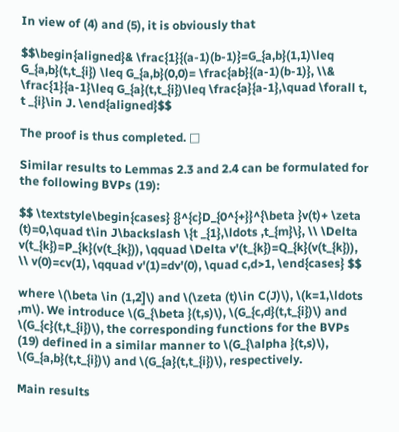In view of (4) and (5), it is obviously that

$$\begin{aligned}& \frac{1}{(a-1)(b-1)}=G_{a,b}(1,1)\leq G_{a,b}(t,t_{i}) \leq G_{a,b}(0,0)= \frac{ab}{(a-1)(b-1)}, \\& \frac{1}{a-1}\leq G_{a}(t,t_{i})\leq \frac{a}{a-1},\quad \forall t, t _{i}\in J. \end{aligned}$$

The proof is thus completed. □

Similar results to Lemmas 2.3 and 2.4 can be formulated for the following BVPs (19):

$$ \textstyle\begin{cases} {}^{c}D_{0^{+}}^{\beta }v(t)+ \zeta (t)=0,\quad t\in J\backslash \{t _{1},\ldots ,t_{m}\}, \\ \Delta v(t_{k})=P_{k}(v(t_{k})), \qquad \Delta v'(t_{k})=Q_{k}(v(t_{k})), \\ v(0)=cv(1), \qquad v'(1)=dv'(0), \quad c,d>1, \end{cases} $$

where \(\beta \in (1,2]\) and \(\zeta (t)\in C(J)\), \(k=1,\ldots ,m\). We introduce \(G_{\beta }(t,s)\), \(G_{c,d}(t,t_{i})\) and \(G_{c}(t,t_{i})\), the corresponding functions for the BVPs (19) defined in a similar manner to \(G_{\alpha }(t,s)\), \(G_{a,b}(t,t_{i})\) and \(G_{a}(t,t_{i})\), respectively.

Main results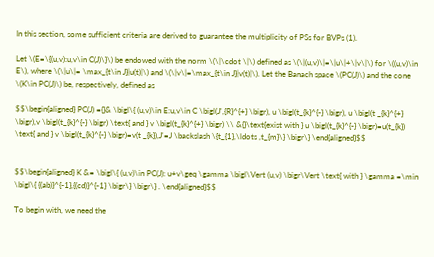In this section, some sufficient criteria are derived to guarantee the multiplicity of PSs for BVPs (1).

Let \(E=\{(u,v):u,v\in C(J)\}\) be endowed with the norm \(\|\cdot \|\) defined as \(\|(u,v)\|=\|u\|+\|v\|\) for \((u,v)\in E\), where \(\|u\|= \max_{t\in J}|u(t)|\) and \(\|v\|=\max_{t\in J}|v(t)|\). Let the Banach space \(PC(J)\) and the cone \(K\in PC(J)\) be, respectively, defined as

$$\begin{aligned} PC(J) ={}& \bigl\{ (u,v)\in E:u,v\in C \bigl(J',{R}^{+} \bigr), u \bigl(t_{k}^{-} \bigr), u \bigl(t _{k}^{+} \bigr),v \bigl(t_{k}^{-} \bigr) \text{ and } v \bigl(t_{k}^{+} \bigr) \\ &{}\text{exist with } u \bigl(t_{k}^{-} \bigr)=u(t_{k}) \text{ and } v \bigl(t_{k}^{-} \bigr)=v(t _{k}),J'=J \backslash \{t_{1},\ldots ,t_{m}\} \bigr\} \end{aligned}$$


$$\begin{aligned} K &= \bigl\{ (u,v)\in PC(J): u+v\geq \gamma \bigl\Vert (u,v) \bigr\Vert \text{ with } \gamma =\min \bigl\{ {(ab)}^{-1},{(cd)}^{-1} \bigr\} \bigr\} . \end{aligned}$$

To begin with, we need the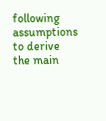following assumptions to derive the main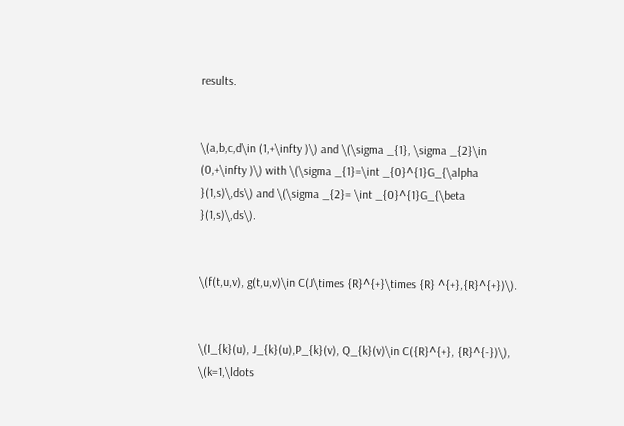results.


\(a,b,c,d\in (1,+\infty )\) and \(\sigma _{1}, \sigma _{2}\in (0,+\infty )\) with \(\sigma _{1}=\int _{0}^{1}G_{\alpha }(1,s)\,ds\) and \(\sigma _{2}= \int _{0}^{1}G_{\beta }(1,s)\,ds\).


\(f(t,u,v), g(t,u,v)\in C(J\times {R}^{+}\times {R} ^{+},{R}^{+})\).


\(I_{k}(u), J_{k}(u),P_{k}(v), Q_{k}(v)\in C({R}^{+}, {R}^{-})\), \(k=1,\ldots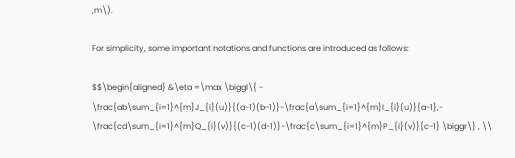,m\).

For simplicity, some important notations and functions are introduced as follows:

$$\begin{aligned} &\eta =\max \biggl\{ - \frac{ab\sum_{i=1}^{m}J_{i}(u)}{(a-1)(b-1)}-\frac{a\sum_{i=1}^{m}I_{i}(u)}{a-1},- \frac{cd\sum_{i=1}^{m}Q_{i}(v)}{(c-1)(d-1)}-\frac{c\sum_{i=1}^{m}P_{i}(v)}{c-1} \biggr\} , \\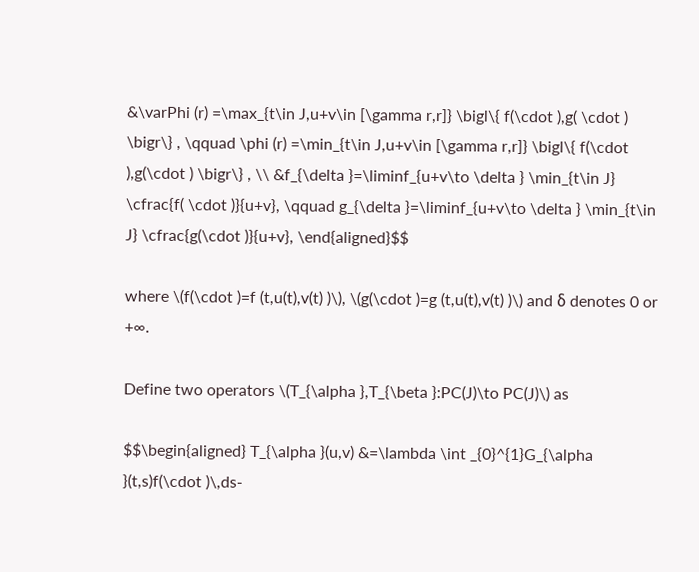&\varPhi (r) =\max_{t\in J,u+v\in [\gamma r,r]} \bigl\{ f(\cdot ),g( \cdot ) \bigr\} , \qquad \phi (r) =\min_{t\in J,u+v\in [\gamma r,r]} \bigl\{ f(\cdot ),g(\cdot ) \bigr\} , \\ &f_{\delta }=\liminf_{u+v\to \delta } \min_{t\in J} \cfrac{f( \cdot )}{u+v}, \qquad g_{\delta }=\liminf_{u+v\to \delta } \min_{t\in J} \cfrac{g(\cdot )}{u+v}, \end{aligned}$$

where \(f(\cdot )=f (t,u(t),v(t) )\), \(g(\cdot )=g (t,u(t),v(t) )\) and δ denotes 0 or +∞.

Define two operators \(T_{\alpha },T_{\beta }:PC(J)\to PC(J)\) as

$$\begin{aligned} T_{\alpha }(u,v) &=\lambda \int _{0}^{1}G_{\alpha }(t,s)f(\cdot )\,ds-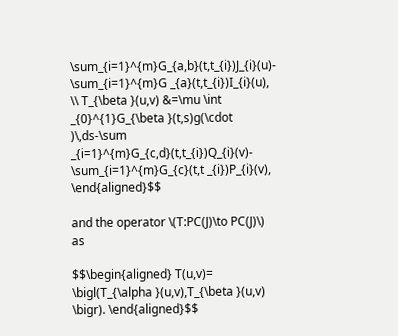\sum_{i=1}^{m}G_{a,b}(t,t_{i})J_{i}(u)- \sum_{i=1}^{m}G _{a}(t,t_{i})I_{i}(u), \\ T_{\beta }(u,v) &=\mu \int _{0}^{1}G_{\beta }(t,s)g(\cdot )\,ds-\sum _{i=1}^{m}G_{c,d}(t,t_{i})Q_{i}(v)- \sum_{i=1}^{m}G_{c}(t,t _{i})P_{i}(v), \end{aligned}$$

and the operator \(T:PC(J)\to PC(J)\) as

$$\begin{aligned} T(u,v)= \bigl(T_{\alpha }(u,v),T_{\beta }(u,v) \bigr). \end{aligned}$$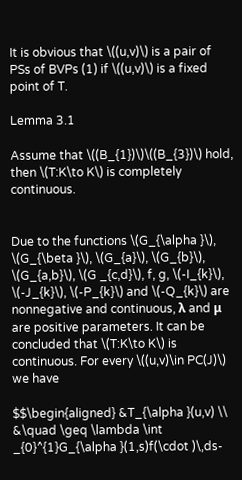It is obvious that \((u,v)\) is a pair of PSs of BVPs (1) if \((u,v)\) is a fixed point of T.

Lemma 3.1

Assume that \((B_{1})\)\((B_{3})\) hold, then \(T:K\to K\) is completely continuous.


Due to the functions \(G_{\alpha }\), \(G_{\beta }\), \(G_{a}\), \(G_{b}\), \(G_{a,b}\), \(G _{c,d}\), f, g, \(-I_{k}\), \(-J_{k}\), \(-P_{k}\) and \(-Q_{k}\) are nonnegative and continuous, λ and μ are positive parameters. It can be concluded that \(T:K\to K\) is continuous. For every \((u,v)\in PC(J)\) we have

$$\begin{aligned} &T_{\alpha }(u,v) \\ &\quad \geq \lambda \int _{0}^{1}G_{\alpha }(1,s)f(\cdot )\,ds-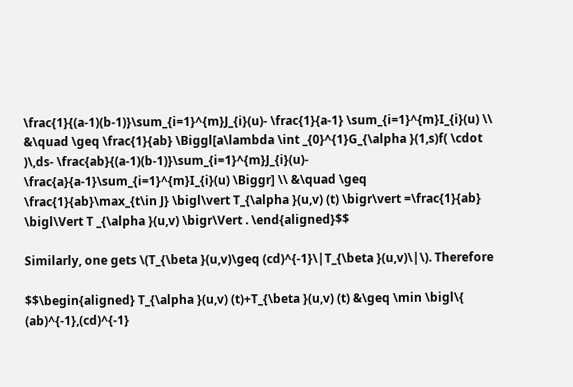\frac{1}{(a-1)(b-1)}\sum_{i=1}^{m}J_{i}(u)- \frac{1}{a-1} \sum_{i=1}^{m}I_{i}(u) \\ &\quad \geq \frac{1}{ab} \Biggl[a\lambda \int _{0}^{1}G_{\alpha }(1,s)f( \cdot )\,ds- \frac{ab}{(a-1)(b-1)}\sum_{i=1}^{m}J_{i}(u)- \frac{a}{a-1}\sum_{i=1}^{m}I_{i}(u) \Biggr] \\ &\quad \geq \frac{1}{ab}\max_{t\in J} \bigl\vert T_{\alpha }(u,v) (t) \bigr\vert =\frac{1}{ab} \bigl\Vert T _{\alpha }(u,v) \bigr\Vert . \end{aligned}$$

Similarly, one gets \(T_{\beta }(u,v)\geq (cd)^{-1}\|T_{\beta }(u,v)\|\). Therefore

$$\begin{aligned} T_{\alpha }(u,v) (t)+T_{\beta }(u,v) (t) &\geq \min \bigl\{ (ab)^{-1},(cd)^{-1}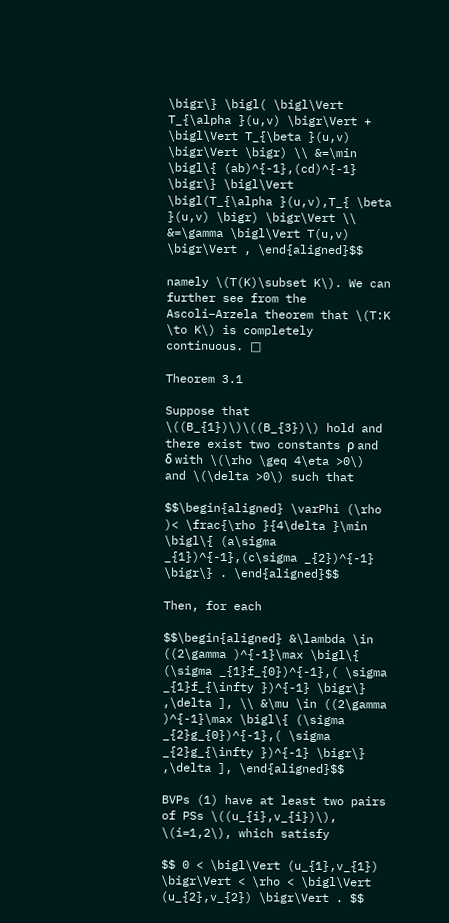\bigr\} \bigl( \bigl\Vert T_{\alpha }(u,v) \bigr\Vert + \bigl\Vert T_{\beta }(u,v) \bigr\Vert \bigr) \\ &=\min \bigl\{ (ab)^{-1},(cd)^{-1} \bigr\} \bigl\Vert \bigl(T_{\alpha }(u,v),T_{ \beta }(u,v) \bigr) \bigr\Vert \\ &=\gamma \bigl\Vert T(u,v) \bigr\Vert , \end{aligned}$$

namely \(T(K)\subset K\). We can further see from the Ascoli–Arzela theorem that \(T:K \to K\) is completely continuous. □

Theorem 3.1

Suppose that \((B_{1})\)\((B_{3})\) hold and there exist two constants ρ and δ with \(\rho \geq 4\eta >0\) and \(\delta >0\) such that

$$\begin{aligned} \varPhi (\rho )< \frac{\rho }{4\delta }\min \bigl\{ (a\sigma _{1})^{-1},(c\sigma _{2})^{-1} \bigr\} . \end{aligned}$$

Then, for each

$$\begin{aligned} &\lambda \in ((2\gamma )^{-1}\max \bigl\{ (\sigma _{1}f_{0})^{-1},( \sigma _{1}f_{\infty })^{-1} \bigr\} ,\delta ], \\ &\mu \in ((2\gamma )^{-1}\max \bigl\{ (\sigma _{2}g_{0})^{-1},( \sigma _{2}g_{\infty })^{-1} \bigr\} ,\delta ], \end{aligned}$$

BVPs (1) have at least two pairs of PSs \((u_{i},v_{i})\), \(i=1,2\), which satisfy

$$ 0 < \bigl\Vert (u_{1},v_{1}) \bigr\Vert < \rho < \bigl\Vert (u_{2},v_{2}) \bigr\Vert . $$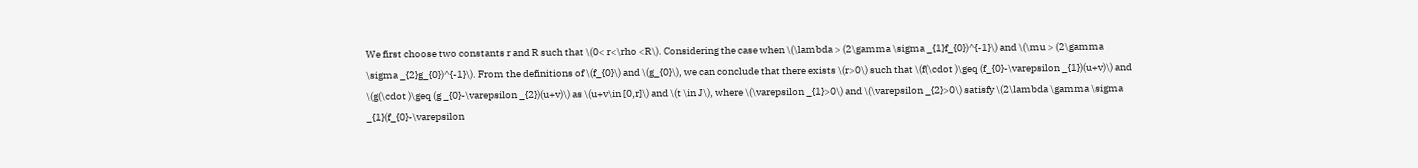We first choose two constants r and R such that \(0< r<\rho <R\). Considering the case when \(\lambda > (2\gamma \sigma _{1}f_{0})^{-1}\) and \(\mu > (2\gamma \sigma _{2}g_{0})^{-1}\). From the definitions of \(f_{0}\) and \(g_{0}\), we can conclude that there exists \(r>0\) such that \(f(\cdot )\geq (f_{0}-\varepsilon _{1})(u+v)\) and \(g(\cdot )\geq (g _{0}-\varepsilon _{2})(u+v)\) as \(u+v\in [0,r]\) and \(t \in J\), where \(\varepsilon _{1}>0\) and \(\varepsilon _{2}>0\) satisfy \(2\lambda \gamma \sigma _{1}(f_{0}-\varepsilon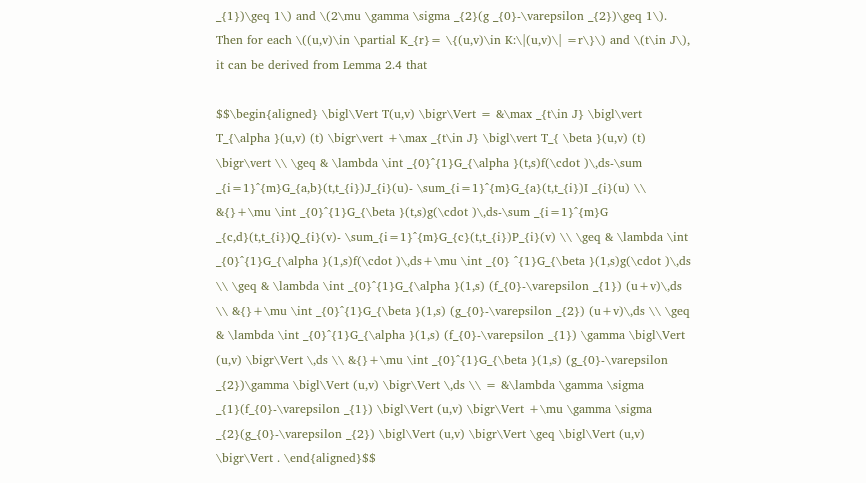_{1})\geq 1\) and \(2\mu \gamma \sigma _{2}(g _{0}-\varepsilon _{2})\geq 1\). Then for each \((u,v)\in \partial K_{r}= \{(u,v)\in K:\|(u,v)\| =r\}\) and \(t\in J\), it can be derived from Lemma 2.4 that

$$\begin{aligned} \bigl\Vert T(u,v) \bigr\Vert = &\max _{t\in J} \bigl\vert T_{\alpha }(u,v) (t) \bigr\vert +\max _{t\in J} \bigl\vert T_{ \beta }(u,v) (t) \bigr\vert \\ \geq & \lambda \int _{0}^{1}G_{\alpha }(t,s)f(\cdot )\,ds-\sum _{i=1}^{m}G_{a,b}(t,t_{i})J_{i}(u)- \sum_{i=1}^{m}G_{a}(t,t_{i})I _{i}(u) \\ &{}+\mu \int _{0}^{1}G_{\beta }(t,s)g(\cdot )\,ds-\sum _{i=1}^{m}G _{c,d}(t,t_{i})Q_{i}(v)- \sum_{i=1}^{m}G_{c}(t,t_{i})P_{i}(v) \\ \geq & \lambda \int _{0}^{1}G_{\alpha }(1,s)f(\cdot )\,ds+\mu \int _{0} ^{1}G_{\beta }(1,s)g(\cdot )\,ds \\ \geq & \lambda \int _{0}^{1}G_{\alpha }(1,s) (f_{0}-\varepsilon _{1}) (u+v)\,ds \\ &{}+\mu \int _{0}^{1}G_{\beta }(1,s) (g_{0}-\varepsilon _{2}) (u+v)\,ds \\ \geq & \lambda \int _{0}^{1}G_{\alpha }(1,s) (f_{0}-\varepsilon _{1}) \gamma \bigl\Vert (u,v) \bigr\Vert \,ds \\ &{}+\mu \int _{0}^{1}G_{\beta }(1,s) (g_{0}-\varepsilon _{2})\gamma \bigl\Vert (u,v) \bigr\Vert \,ds \\ = &\lambda \gamma \sigma _{1}(f_{0}-\varepsilon _{1}) \bigl\Vert (u,v) \bigr\Vert +\mu \gamma \sigma _{2}(g_{0}-\varepsilon _{2}) \bigl\Vert (u,v) \bigr\Vert \geq \bigl\Vert (u,v) \bigr\Vert . \end{aligned}$$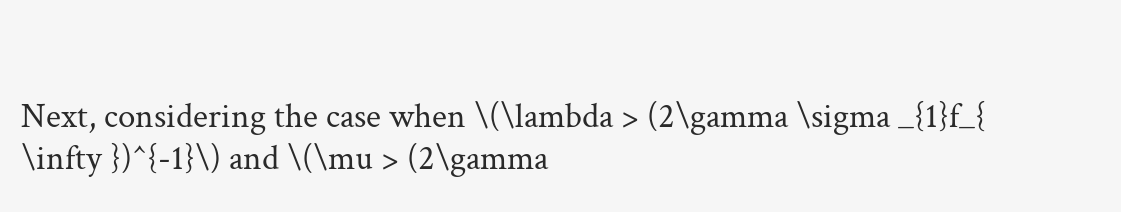Next, considering the case when \(\lambda > (2\gamma \sigma _{1}f_{ \infty })^{-1}\) and \(\mu > (2\gamma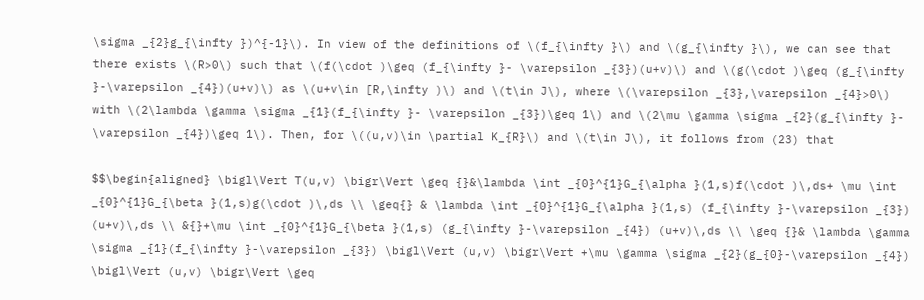\sigma _{2}g_{\infty })^{-1}\). In view of the definitions of \(f_{\infty }\) and \(g_{\infty }\), we can see that there exists \(R>0\) such that \(f(\cdot )\geq (f_{\infty }- \varepsilon _{3})(u+v)\) and \(g(\cdot )\geq (g_{\infty }-\varepsilon _{4})(u+v)\) as \(u+v\in [R,\infty )\) and \(t\in J\), where \(\varepsilon _{3},\varepsilon _{4}>0\) with \(2\lambda \gamma \sigma _{1}(f_{\infty }- \varepsilon _{3})\geq 1\) and \(2\mu \gamma \sigma _{2}(g_{\infty }- \varepsilon _{4})\geq 1\). Then, for \((u,v)\in \partial K_{R}\) and \(t\in J\), it follows from (23) that

$$\begin{aligned} \bigl\Vert T(u,v) \bigr\Vert \geq {}&\lambda \int _{0}^{1}G_{\alpha }(1,s)f(\cdot )\,ds+ \mu \int _{0}^{1}G_{\beta }(1,s)g(\cdot )\,ds \\ \geq{} & \lambda \int _{0}^{1}G_{\alpha }(1,s) (f_{\infty }-\varepsilon _{3}) (u+v)\,ds \\ &{}+\mu \int _{0}^{1}G_{\beta }(1,s) (g_{\infty }-\varepsilon _{4}) (u+v)\,ds \\ \geq {}& \lambda \gamma \sigma _{1}(f_{\infty }-\varepsilon _{3}) \bigl\Vert (u,v) \bigr\Vert +\mu \gamma \sigma _{2}(g_{0}-\varepsilon _{4}) \bigl\Vert (u,v) \bigr\Vert \geq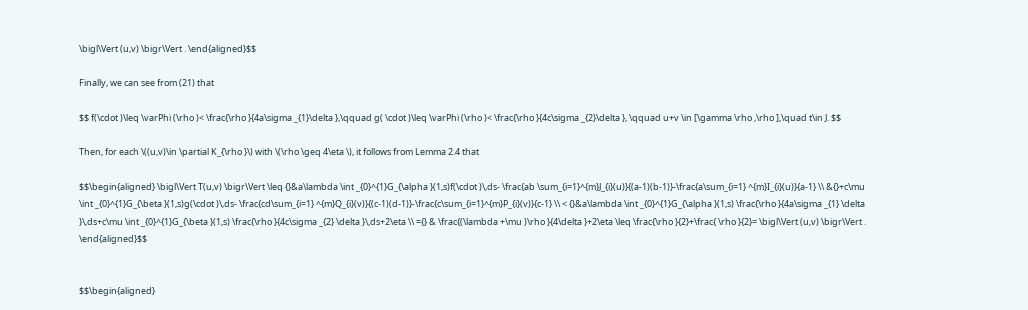\bigl\Vert (u,v) \bigr\Vert . \end{aligned}$$

Finally, we can see from (21) that

$$ f(\cdot )\leq \varPhi (\rho )< \frac{\rho }{4a\sigma _{1}\delta },\qquad g( \cdot )\leq \varPhi (\rho )< \frac{\rho }{4c\sigma _{2}\delta }, \qquad u+v \in [\gamma \rho ,\rho ],\quad t\in J. $$

Then, for each \((u,v)\in \partial K_{\rho }\) with \(\rho \geq 4\eta \), it follows from Lemma 2.4 that

$$\begin{aligned} \bigl\Vert T(u,v) \bigr\Vert \leq {}&a\lambda \int _{0}^{1}G_{\alpha }(1,s)f(\cdot )\,ds- \frac{ab \sum_{i=1}^{m}J_{i}(u)}{(a-1)(b-1)}-\frac{a\sum_{i=1} ^{m}I_{i}(u)}{a-1} \\ &{}+c\mu \int _{0}^{1}G_{\beta }(1,s)g(\cdot )\,ds- \frac{cd\sum_{i=1} ^{m}Q_{i}(v)}{(c-1)(d-1)}-\frac{c\sum_{i=1}^{m}P_{i}(v)}{c-1} \\ < {}&a\lambda \int _{0}^{1}G_{\alpha }(1,s) \frac{\rho }{4a\sigma _{1} \delta }\,ds+c\mu \int _{0}^{1}G_{\beta }(1,s) \frac{\rho }{4c\sigma _{2} \delta }\,ds+2\eta \\ ={} & \frac{(\lambda +\mu )\rho }{4\delta }+2\eta \leq \frac{\rho }{2}+\frac{ \rho }{2}= \bigl\Vert (u,v) \bigr\Vert . \end{aligned}$$


$$\begin{aligned}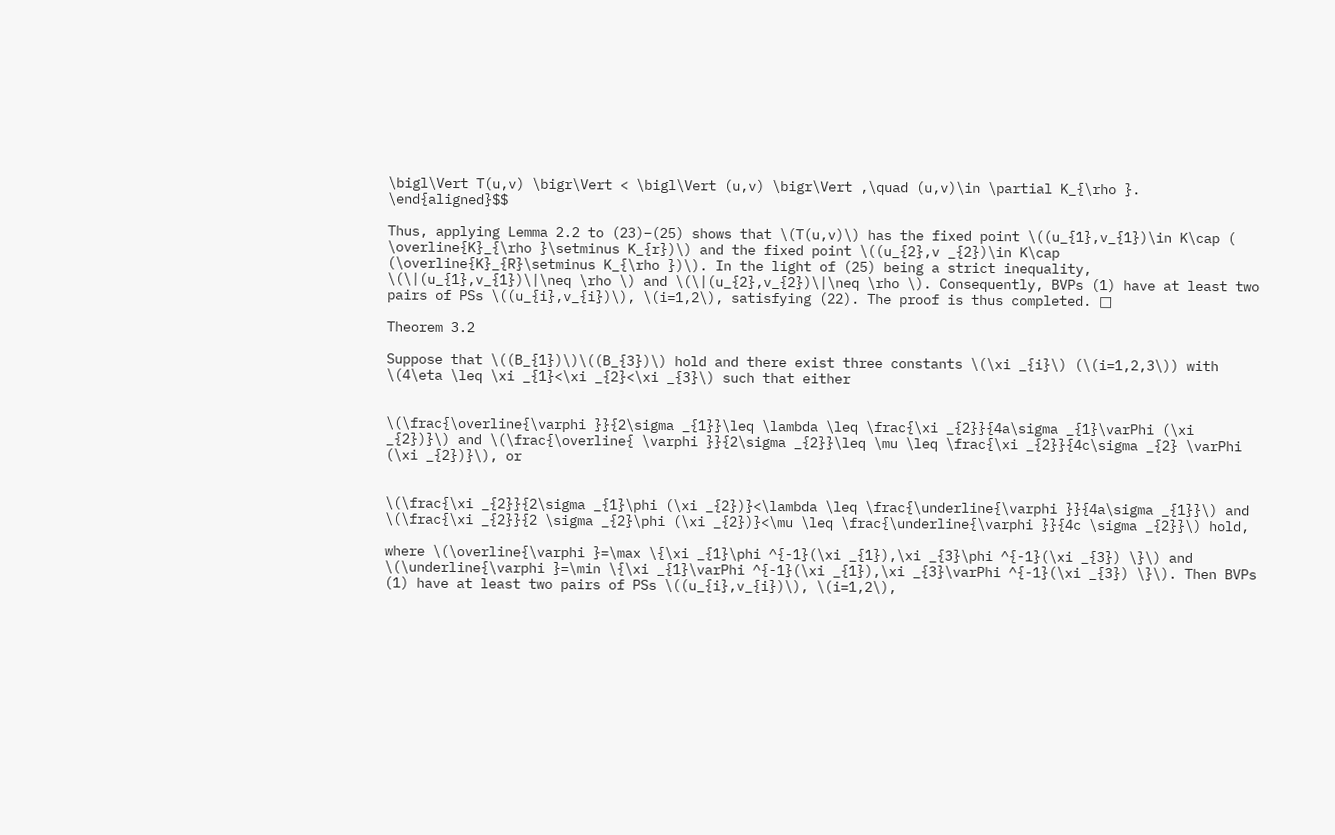\bigl\Vert T(u,v) \bigr\Vert < \bigl\Vert (u,v) \bigr\Vert ,\quad (u,v)\in \partial K_{\rho }. \end{aligned}$$

Thus, applying Lemma 2.2 to (23)–(25) shows that \(T(u,v)\) has the fixed point \((u_{1},v_{1})\in K\cap ( \overline{K}_{\rho }\setminus K_{r})\) and the fixed point \((u_{2},v _{2})\in K\cap (\overline{K}_{R}\setminus K_{\rho })\). In the light of (25) being a strict inequality, \(\|(u_{1},v_{1})\|\neq \rho \) and \(\|(u_{2},v_{2})\|\neq \rho \). Consequently, BVPs (1) have at least two pairs of PSs \((u_{i},v_{i})\), \(i=1,2\), satisfying (22). The proof is thus completed. □

Theorem 3.2

Suppose that \((B_{1})\)\((B_{3})\) hold and there exist three constants \(\xi _{i}\) (\(i=1,2,3\)) with \(4\eta \leq \xi _{1}<\xi _{2}<\xi _{3}\) such that either


\(\frac{\overline{\varphi }}{2\sigma _{1}}\leq \lambda \leq \frac{\xi _{2}}{4a\sigma _{1}\varPhi (\xi _{2})}\) and \(\frac{\overline{ \varphi }}{2\sigma _{2}}\leq \mu \leq \frac{\xi _{2}}{4c\sigma _{2} \varPhi (\xi _{2})}\), or


\(\frac{\xi _{2}}{2\sigma _{1}\phi (\xi _{2})}<\lambda \leq \frac{\underline{\varphi }}{4a\sigma _{1}}\) and \(\frac{\xi _{2}}{2 \sigma _{2}\phi (\xi _{2})}<\mu \leq \frac{\underline{\varphi }}{4c \sigma _{2}}\) hold,

where \(\overline{\varphi }=\max \{\xi _{1}\phi ^{-1}(\xi _{1}),\xi _{3}\phi ^{-1}(\xi _{3}) \}\) and \(\underline{\varphi }=\min \{\xi _{1}\varPhi ^{-1}(\xi _{1}),\xi _{3}\varPhi ^{-1}(\xi _{3}) \}\). Then BVPs (1) have at least two pairs of PSs \((u_{i},v_{i})\), \(i=1,2\),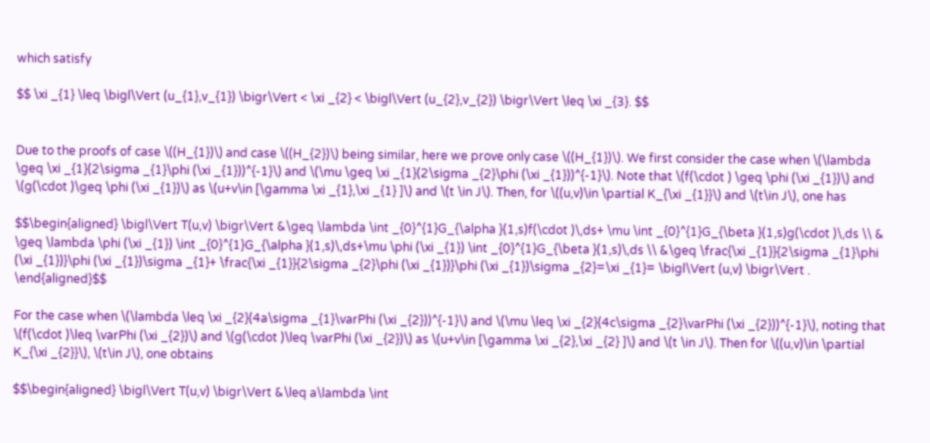which satisfy

$$ \xi _{1} \leq \bigl\Vert (u_{1},v_{1}) \bigr\Vert < \xi _{2} < \bigl\Vert (u_{2},v_{2}) \bigr\Vert \leq \xi _{3}. $$


Due to the proofs of case \((H_{1})\) and case \((H_{2})\) being similar, here we prove only case \((H_{1})\). We first consider the case when \(\lambda \geq \xi _{1}(2\sigma _{1}\phi (\xi _{1}))^{-1}\) and \(\mu \geq \xi _{1}(2\sigma _{2}\phi (\xi _{1}))^{-1}\). Note that \(f(\cdot ) \geq \phi (\xi _{1})\) and \(g(\cdot )\geq \phi (\xi _{1})\) as \(u+v\in [\gamma \xi _{1},\xi _{1} ]\) and \(t \in J\). Then, for \((u,v)\in \partial K_{\xi _{1}}\) and \(t\in J\), one has

$$\begin{aligned} \bigl\Vert T(u,v) \bigr\Vert &\geq \lambda \int _{0}^{1}G_{\alpha }(1,s)f(\cdot )\,ds+ \mu \int _{0}^{1}G_{\beta }(1,s)g(\cdot )\,ds \\ & \geq \lambda \phi (\xi _{1}) \int _{0}^{1}G_{\alpha }(1,s)\,ds+\mu \phi (\xi _{1}) \int _{0}^{1}G_{\beta }(1,s)\,ds \\ &\geq \frac{\xi _{1}}{2\sigma _{1}\phi (\xi _{1})}\phi (\xi _{1})\sigma _{1}+ \frac{\xi _{1}}{2\sigma _{2}\phi (\xi _{1})}\phi (\xi _{1})\sigma _{2}=\xi _{1}= \bigl\Vert (u,v) \bigr\Vert . \end{aligned}$$

For the case when \(\lambda \leq \xi _{2}(4a\sigma _{1}\varPhi (\xi _{2}))^{-1}\) and \(\mu \leq \xi _{2}(4c\sigma _{2}\varPhi (\xi _{2}))^{-1}\), noting that \(f(\cdot )\leq \varPhi (\xi _{2})\) and \(g(\cdot )\leq \varPhi (\xi _{2})\) as \(u+v\in [\gamma \xi _{2},\xi _{2} ]\) and \(t \in J\). Then for \((u,v)\in \partial K_{\xi _{2}}\), \(t\in J\), one obtains

$$\begin{aligned} \bigl\Vert T(u,v) \bigr\Vert &\leq a\lambda \int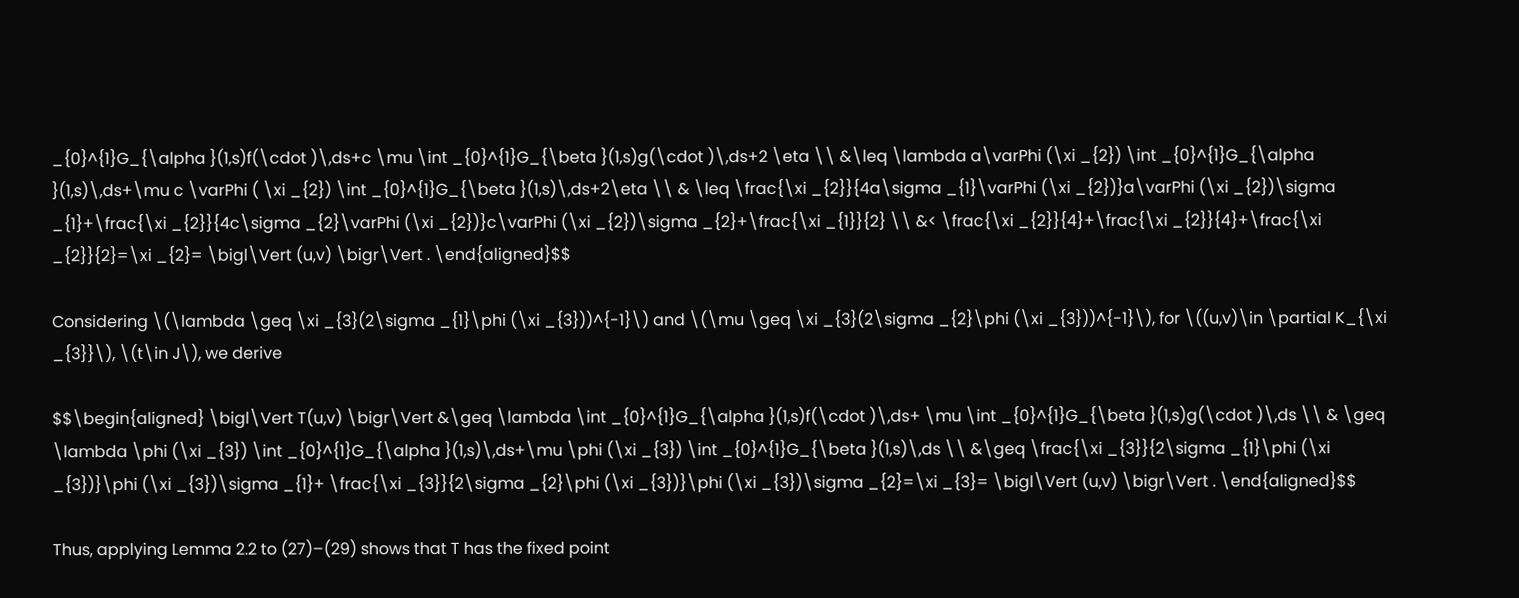_{0}^{1}G_{\alpha }(1,s)f(\cdot )\,ds+c \mu \int _{0}^{1}G_{\beta }(1,s)g(\cdot )\,ds+2 \eta \\ &\leq \lambda a\varPhi (\xi _{2}) \int _{0}^{1}G_{\alpha }(1,s)\,ds+\mu c \varPhi ( \xi _{2}) \int _{0}^{1}G_{\beta }(1,s)\,ds+2\eta \\ & \leq \frac{\xi _{2}}{4a\sigma _{1}\varPhi (\xi _{2})}a\varPhi (\xi _{2})\sigma _{1}+\frac{\xi _{2}}{4c\sigma _{2}\varPhi (\xi _{2})}c\varPhi (\xi _{2})\sigma _{2}+\frac{\xi _{1}}{2} \\ &< \frac{\xi _{2}}{4}+\frac{\xi _{2}}{4}+\frac{\xi _{2}}{2}=\xi _{2}= \bigl\Vert (u,v) \bigr\Vert . \end{aligned}$$

Considering \(\lambda \geq \xi _{3}(2\sigma _{1}\phi (\xi _{3}))^{-1}\) and \(\mu \geq \xi _{3}(2\sigma _{2}\phi (\xi _{3}))^{-1}\), for \((u,v)\in \partial K_{\xi _{3}}\), \(t\in J\), we derive

$$\begin{aligned} \bigl\Vert T(u,v) \bigr\Vert &\geq \lambda \int _{0}^{1}G_{\alpha }(1,s)f(\cdot )\,ds+ \mu \int _{0}^{1}G_{\beta }(1,s)g(\cdot )\,ds \\ & \geq \lambda \phi (\xi _{3}) \int _{0}^{1}G_{\alpha }(1,s)\,ds+\mu \phi (\xi _{3}) \int _{0}^{1}G_{\beta }(1,s)\,ds \\ &\geq \frac{\xi _{3}}{2\sigma _{1}\phi (\xi _{3})}\phi (\xi _{3})\sigma _{1}+ \frac{\xi _{3}}{2\sigma _{2}\phi (\xi _{3})}\phi (\xi _{3})\sigma _{2}=\xi _{3}= \bigl\Vert (u,v) \bigr\Vert . \end{aligned}$$

Thus, applying Lemma 2.2 to (27)–(29) shows that T has the fixed point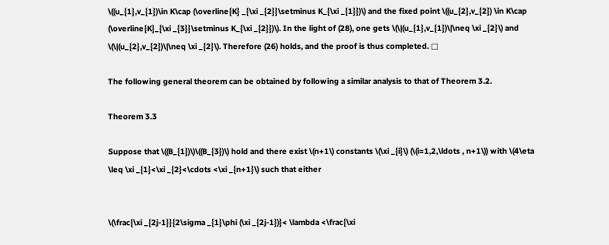\((u_{1},v_{1})\in K\cap (\overline{K} _{\xi _{2}}\setminus K_{\xi _{1}})\) and the fixed point \((u_{2},v_{2}) \in K\cap (\overline{K}_{\xi _{3}}\setminus K_{\xi _{2}})\). In the light of (28), one gets \(\|(u_{1},v_{1})\|\neq \xi _{2}\) and \(\|(u_{2},v_{2})\|\neq \xi _{2}\). Therefore (26) holds, and the proof is thus completed. □

The following general theorem can be obtained by following a similar analysis to that of Theorem 3.2.

Theorem 3.3

Suppose that \((B_{1})\)\((B_{3})\) hold and there exist \(n+1\) constants \(\xi _{i}\) (\(i=1,2,\ldots , n+1\)) with \(4\eta \leq \xi _{1}<\xi _{2}<\cdots <\xi _{n+1}\) such that either


\(\frac{\xi _{2j-1}}{2\sigma _{1}\phi (\xi _{2j-1})}< \lambda <\frac{\xi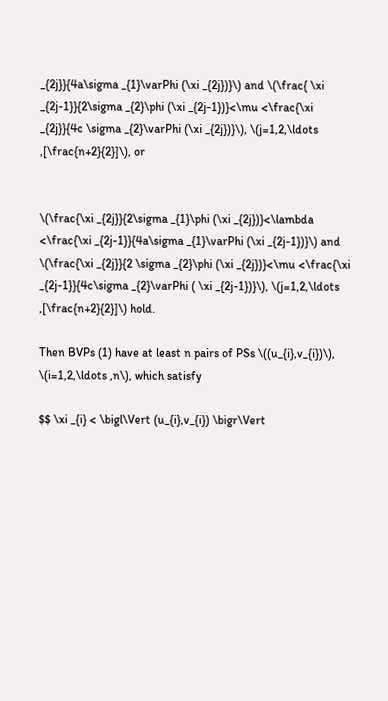_{2j}}{4a\sigma _{1}\varPhi (\xi _{2j})}\) and \(\frac{ \xi _{2j-1}}{2\sigma _{2}\phi (\xi _{2j-1})}<\mu <\frac{\xi _{2j}}{4c \sigma _{2}\varPhi (\xi _{2j})}\), \(j=1,2,\ldots ,[\frac{n+2}{2}]\), or


\(\frac{\xi _{2j}}{2\sigma _{1}\phi (\xi _{2j})}<\lambda <\frac{\xi _{2j-1}}{4a\sigma _{1}\varPhi (\xi _{2j-1})}\) and \(\frac{\xi _{2j}}{2 \sigma _{2}\phi (\xi _{2j})}<\mu <\frac{\xi _{2j-1}}{4c\sigma _{2}\varPhi ( \xi _{2j-1})}\), \(j=1,2,\ldots ,[\frac{n+2}{2}]\) hold.

Then BVPs (1) have at least n pairs of PSs \((u_{i},v_{i})\), \(i=1,2,\ldots ,n\), which satisfy

$$ \xi _{i} < \bigl\Vert (u_{i},v_{i}) \bigr\Vert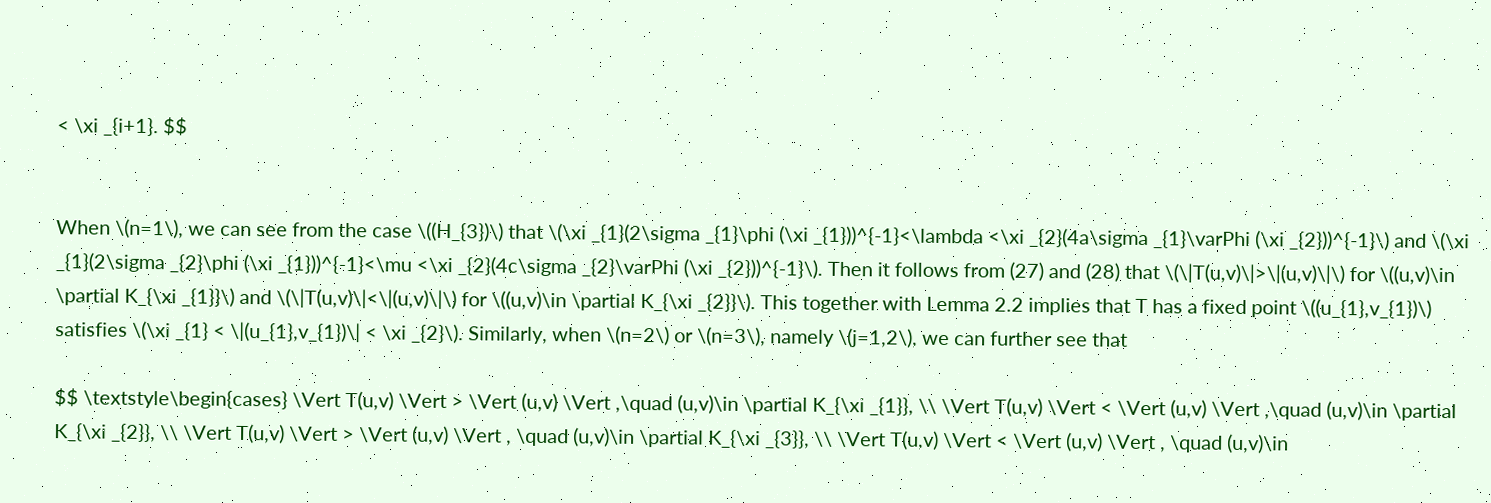< \xi _{i+1}. $$


When \(n=1\), we can see from the case \((H_{3})\) that \(\xi _{1}(2\sigma _{1}\phi (\xi _{1}))^{-1}<\lambda <\xi _{2}(4a\sigma _{1}\varPhi (\xi _{2}))^{-1}\) and \(\xi _{1}(2\sigma _{2}\phi (\xi _{1}))^{-1}<\mu <\xi _{2}(4c\sigma _{2}\varPhi (\xi _{2}))^{-1}\). Then it follows from (27) and (28) that \(\|T(u,v)\|>\|(u,v)\|\) for \((u,v)\in \partial K_{\xi _{1}}\) and \(\|T(u,v)\|<\|(u,v)\|\) for \((u,v)\in \partial K_{\xi _{2}}\). This together with Lemma 2.2 implies that T has a fixed point \((u_{1},v_{1})\) satisfies \(\xi _{1} < \|(u_{1},v_{1})\| < \xi _{2}\). Similarly, when \(n=2\) or \(n=3\), namely \(j=1,2\), we can further see that

$$ \textstyle\begin{cases} \Vert T(u,v) \Vert > \Vert (u,v) \Vert ,\quad (u,v)\in \partial K_{\xi _{1}}, \\ \Vert T(u,v) \Vert < \Vert (u,v) \Vert ,\quad (u,v)\in \partial K_{\xi _{2}}, \\ \Vert T(u,v) \Vert > \Vert (u,v) \Vert , \quad (u,v)\in \partial K_{\xi _{3}}, \\ \Vert T(u,v) \Vert < \Vert (u,v) \Vert , \quad (u,v)\in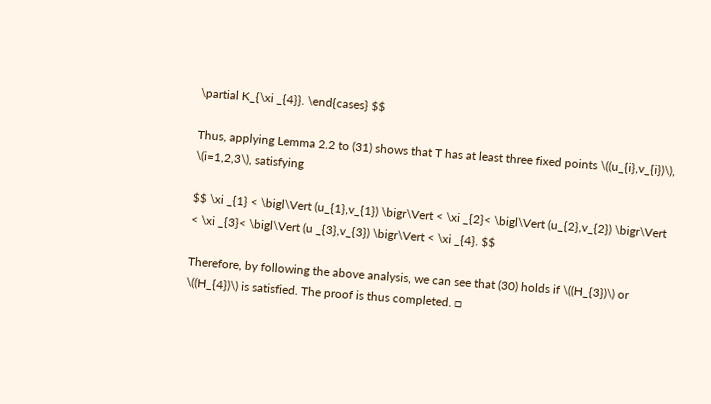\partial K_{\xi _{4}}. \end{cases} $$

Thus, applying Lemma 2.2 to (31) shows that T has at least three fixed points \((u_{i},v_{i})\), \(i=1,2,3\), satisfying

$$ \xi _{1} < \bigl\Vert (u_{1},v_{1}) \bigr\Vert < \xi _{2}< \bigl\Vert (u_{2},v_{2}) \bigr\Vert < \xi _{3}< \bigl\Vert (u _{3},v_{3}) \bigr\Vert < \xi _{4}. $$

Therefore, by following the above analysis, we can see that (30) holds if \((H_{3})\) or \((H_{4})\) is satisfied. The proof is thus completed. □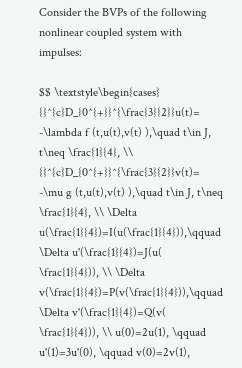Consider the BVPs of the following nonlinear coupled system with impulses:

$$ \textstyle\begin{cases} {}^{c}D_{0^{+}}^{\frac{3}{2}}u(t)= -\lambda f (t,u(t),v(t) ),\quad t\in J, t\neq \frac{1}{4}, \\ {}^{c}D_{0^{+}}^{\frac{3}{2}}v(t)= -\mu g (t,u(t),v(t) ),\quad t\in J, t\neq \frac{1}{4}, \\ \Delta u(\frac{1}{4})=I(u(\frac{1}{4})),\qquad \Delta u'(\frac{1}{4})=J(u( \frac{1}{4})), \\ \Delta v(\frac{1}{4})=P(v(\frac{1}{4})),\qquad \Delta v'(\frac{1}{4})=Q(v( \frac{1}{4})), \\ u(0)=2u(1), \qquad u'(1)=3u'(0), \qquad v(0)=2v(1),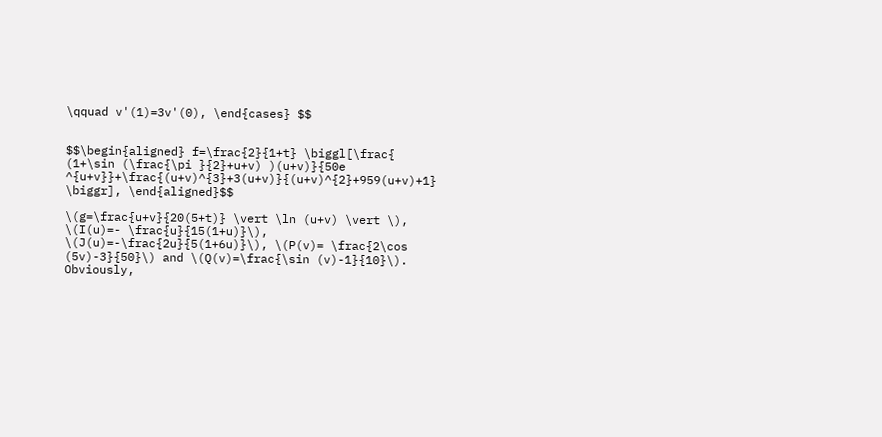\qquad v'(1)=3v'(0), \end{cases} $$


$$\begin{aligned} f=\frac{2}{1+t} \biggl[\frac{ (1+\sin (\frac{\pi }{2}+u+v) )(u+v)}{50e ^{u+v}}+\frac{(u+v)^{3}+3(u+v)}{(u+v)^{2}+959(u+v)+1} \biggr], \end{aligned}$$

\(g=\frac{u+v}{20(5+t)} \vert \ln (u+v) \vert \), \(I(u)=- \frac{u}{15(1+u)}\), \(J(u)=-\frac{2u}{5(1+6u)}\), \(P(v)= \frac{2\cos (5v)-3}{50}\) and \(Q(v)=\frac{\sin (v)-1}{10}\). Obviously,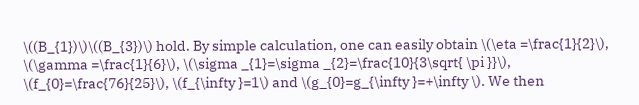\((B_{1})\)\((B_{3})\) hold. By simple calculation, one can easily obtain \(\eta =\frac{1}{2}\), \(\gamma =\frac{1}{6}\), \(\sigma _{1}=\sigma _{2}=\frac{10}{3\sqrt{ \pi }}\), \(f_{0}=\frac{76}{25}\), \(f_{\infty }=1\) and \(g_{0}=g_{\infty }=+\infty \). We then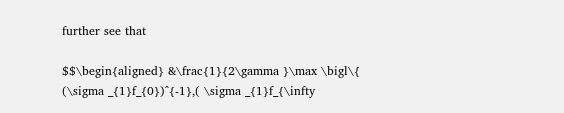further see that

$$\begin{aligned} &\frac{1}{2\gamma }\max \bigl\{ (\sigma _{1}f_{0})^{-1},( \sigma _{1}f_{\infty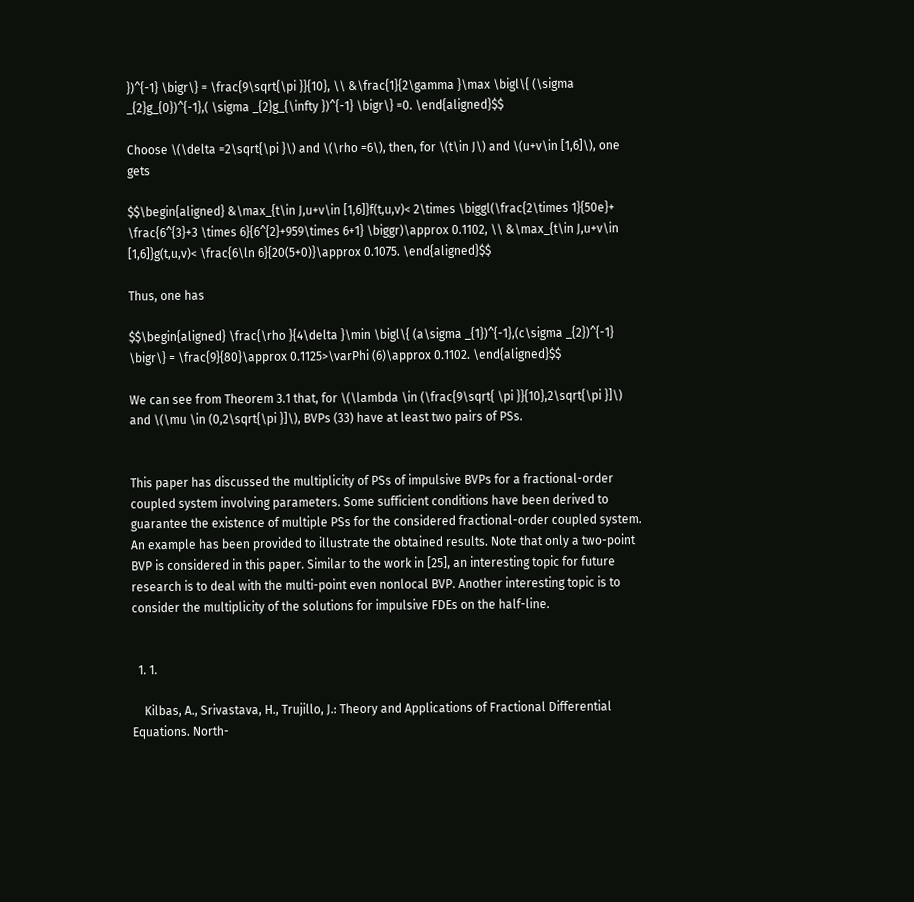})^{-1} \bigr\} = \frac{9\sqrt{\pi }}{10}, \\ &\frac{1}{2\gamma }\max \bigl\{ (\sigma _{2}g_{0})^{-1},( \sigma _{2}g_{\infty })^{-1} \bigr\} =0. \end{aligned}$$

Choose \(\delta =2\sqrt{\pi }\) and \(\rho =6\), then, for \(t\in J\) and \(u+v\in [1,6]\), one gets

$$\begin{aligned} &\max_{t\in J,u+v\in [1,6]}f(t,u,v)< 2\times \biggl(\frac{2\times 1}{50e}+ \frac{6^{3}+3 \times 6}{6^{2}+959\times 6+1} \biggr)\approx 0.1102, \\ &\max_{t\in J,u+v\in [1,6]}g(t,u,v)< \frac{6\ln 6}{20(5+0)}\approx 0.1075. \end{aligned}$$

Thus, one has

$$\begin{aligned} \frac{\rho }{4\delta }\min \bigl\{ (a\sigma _{1})^{-1},(c\sigma _{2})^{-1} \bigr\} = \frac{9}{80}\approx 0.1125>\varPhi (6)\approx 0.1102. \end{aligned}$$

We can see from Theorem 3.1 that, for \(\lambda \in (\frac{9\sqrt{ \pi }}{10},2\sqrt{\pi }]\) and \(\mu \in (0,2\sqrt{\pi }]\), BVPs (33) have at least two pairs of PSs.


This paper has discussed the multiplicity of PSs of impulsive BVPs for a fractional-order coupled system involving parameters. Some sufficient conditions have been derived to guarantee the existence of multiple PSs for the considered fractional-order coupled system. An example has been provided to illustrate the obtained results. Note that only a two-point BVP is considered in this paper. Similar to the work in [25], an interesting topic for future research is to deal with the multi-point even nonlocal BVP. Another interesting topic is to consider the multiplicity of the solutions for impulsive FDEs on the half-line.


  1. 1.

    Kilbas, A., Srivastava, H., Trujillo, J.: Theory and Applications of Fractional Differential Equations. North-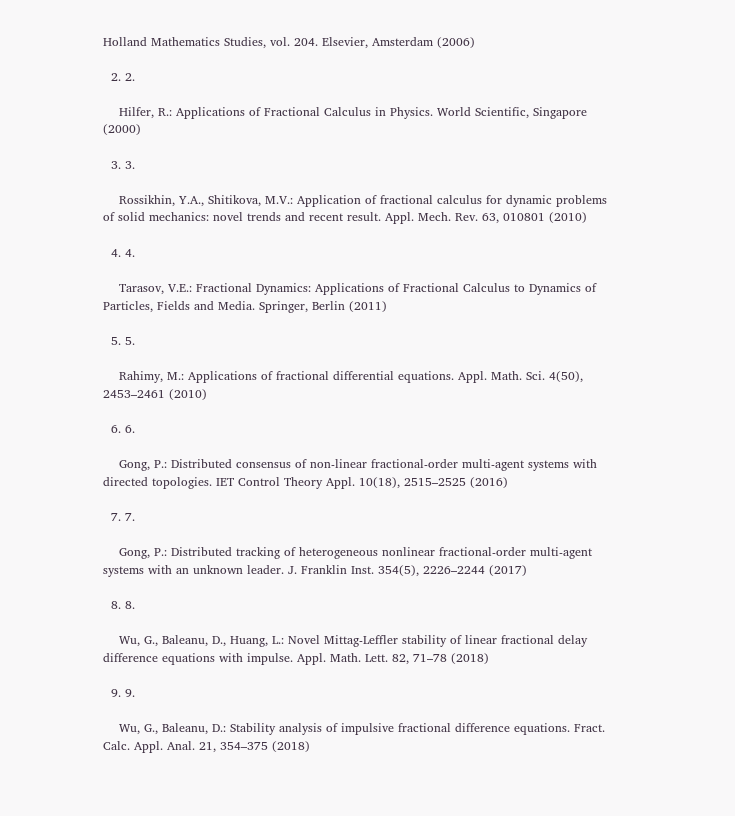Holland Mathematics Studies, vol. 204. Elsevier, Amsterdam (2006)

  2. 2.

    Hilfer, R.: Applications of Fractional Calculus in Physics. World Scientific, Singapore (2000)

  3. 3.

    Rossikhin, Y.A., Shitikova, M.V.: Application of fractional calculus for dynamic problems of solid mechanics: novel trends and recent result. Appl. Mech. Rev. 63, 010801 (2010)

  4. 4.

    Tarasov, V.E.: Fractional Dynamics: Applications of Fractional Calculus to Dynamics of Particles, Fields and Media. Springer, Berlin (2011)

  5. 5.

    Rahimy, M.: Applications of fractional differential equations. Appl. Math. Sci. 4(50), 2453–2461 (2010)

  6. 6.

    Gong, P.: Distributed consensus of non-linear fractional-order multi-agent systems with directed topologies. IET Control Theory Appl. 10(18), 2515–2525 (2016)

  7. 7.

    Gong, P.: Distributed tracking of heterogeneous nonlinear fractional-order multi-agent systems with an unknown leader. J. Franklin Inst. 354(5), 2226–2244 (2017)

  8. 8.

    Wu, G., Baleanu, D., Huang, L.: Novel Mittag-Leffler stability of linear fractional delay difference equations with impulse. Appl. Math. Lett. 82, 71–78 (2018)

  9. 9.

    Wu, G., Baleanu, D.: Stability analysis of impulsive fractional difference equations. Fract. Calc. Appl. Anal. 21, 354–375 (2018)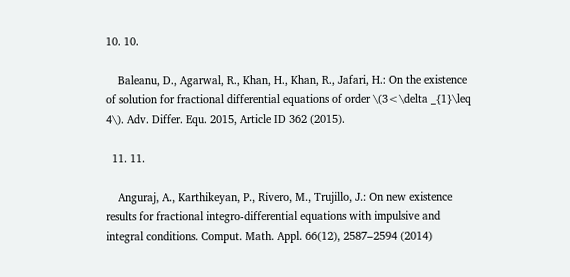10. 10.

    Baleanu, D., Agarwal, R., Khan, H., Khan, R., Jafari, H.: On the existence of solution for fractional differential equations of order \(3<\delta _{1}\leq 4\). Adv. Differ. Equ. 2015, Article ID 362 (2015).

  11. 11.

    Anguraj, A., Karthikeyan, P., Rivero, M., Trujillo, J.: On new existence results for fractional integro-differential equations with impulsive and integral conditions. Comput. Math. Appl. 66(12), 2587–2594 (2014)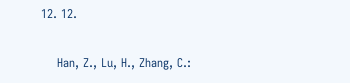12. 12.

    Han, Z., Lu, H., Zhang, C.: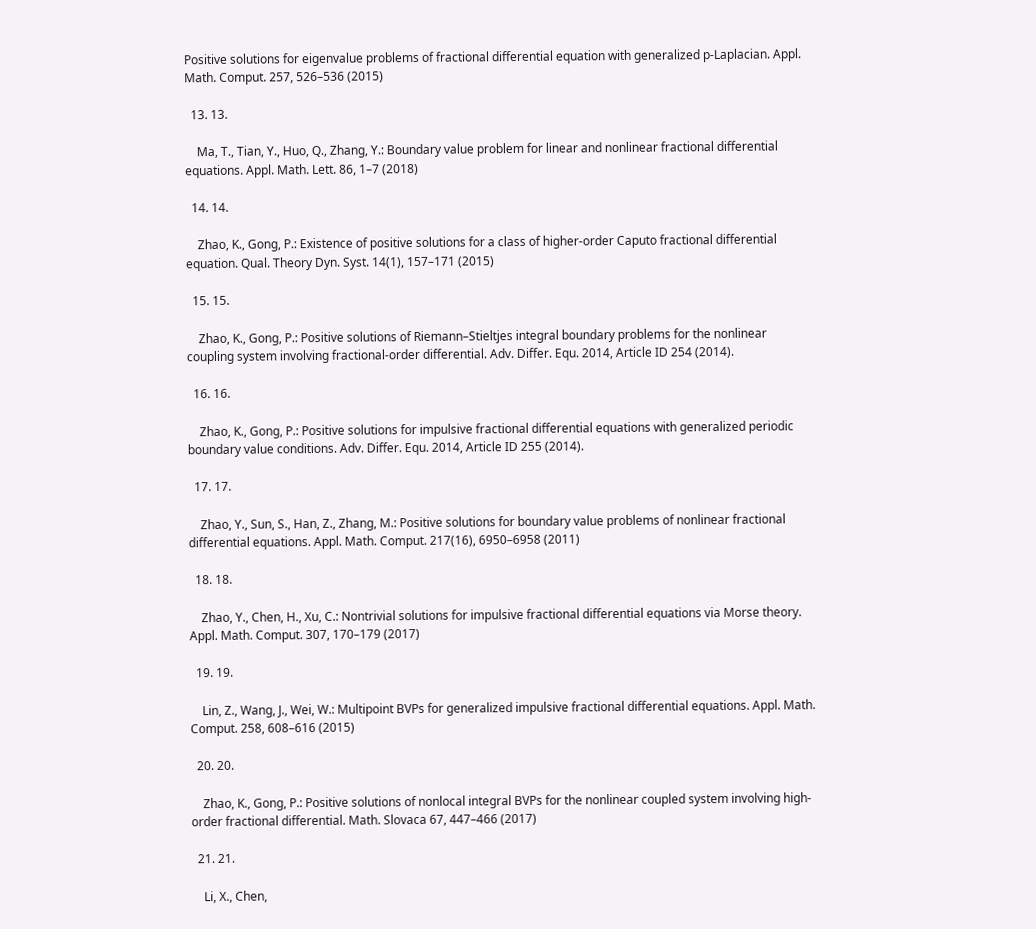Positive solutions for eigenvalue problems of fractional differential equation with generalized p-Laplacian. Appl. Math. Comput. 257, 526–536 (2015)

  13. 13.

    Ma, T., Tian, Y., Huo, Q., Zhang, Y.: Boundary value problem for linear and nonlinear fractional differential equations. Appl. Math. Lett. 86, 1–7 (2018)

  14. 14.

    Zhao, K., Gong, P.: Existence of positive solutions for a class of higher-order Caputo fractional differential equation. Qual. Theory Dyn. Syst. 14(1), 157–171 (2015)

  15. 15.

    Zhao, K., Gong, P.: Positive solutions of Riemann–Stieltjes integral boundary problems for the nonlinear coupling system involving fractional-order differential. Adv. Differ. Equ. 2014, Article ID 254 (2014).

  16. 16.

    Zhao, K., Gong, P.: Positive solutions for impulsive fractional differential equations with generalized periodic boundary value conditions. Adv. Differ. Equ. 2014, Article ID 255 (2014).

  17. 17.

    Zhao, Y., Sun, S., Han, Z., Zhang, M.: Positive solutions for boundary value problems of nonlinear fractional differential equations. Appl. Math. Comput. 217(16), 6950–6958 (2011)

  18. 18.

    Zhao, Y., Chen, H., Xu, C.: Nontrivial solutions for impulsive fractional differential equations via Morse theory. Appl. Math. Comput. 307, 170–179 (2017)

  19. 19.

    Lin, Z., Wang, J., Wei, W.: Multipoint BVPs for generalized impulsive fractional differential equations. Appl. Math. Comput. 258, 608–616 (2015)

  20. 20.

    Zhao, K., Gong, P.: Positive solutions of nonlocal integral BVPs for the nonlinear coupled system involving high-order fractional differential. Math. Slovaca 67, 447–466 (2017)

  21. 21.

    Li, X., Chen,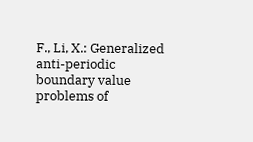F., Li, X.: Generalized anti-periodic boundary value problems of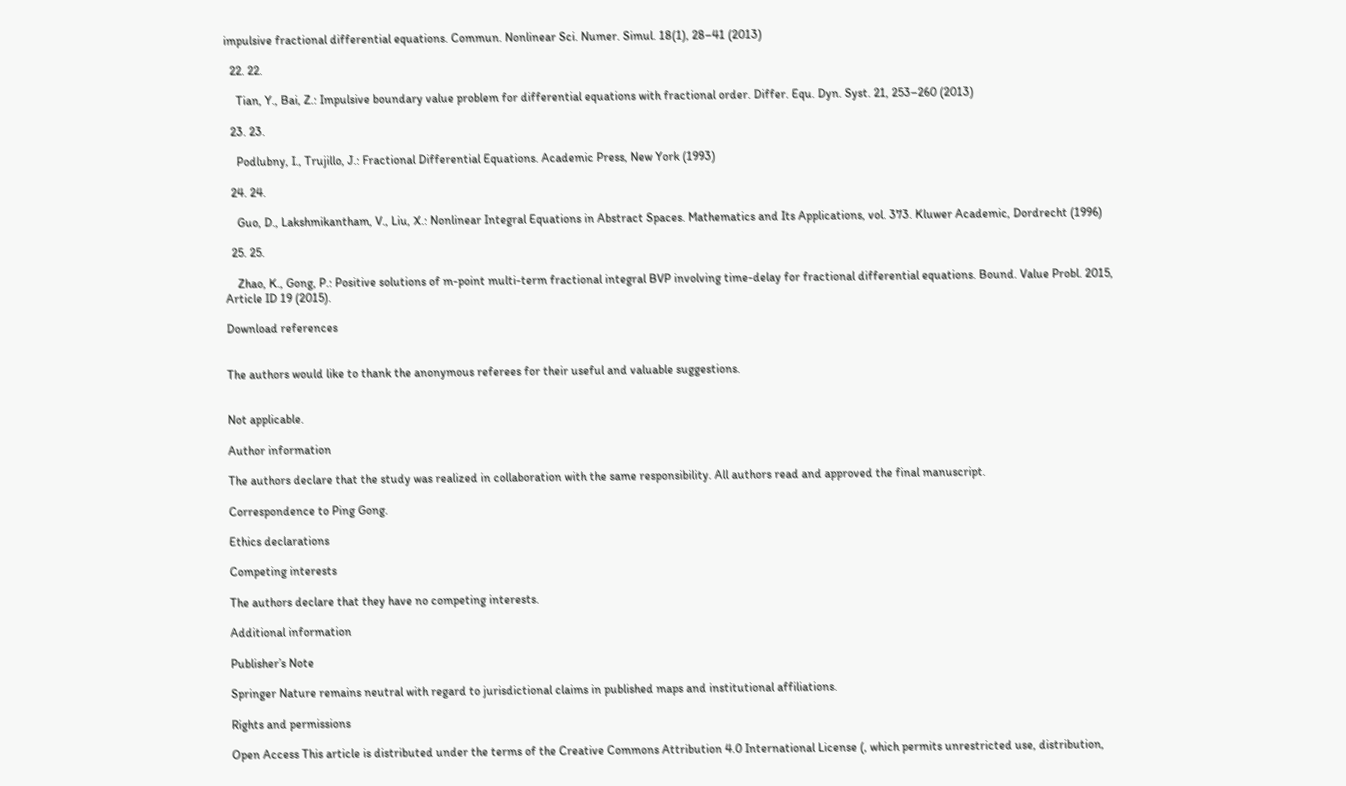impulsive fractional differential equations. Commun. Nonlinear Sci. Numer. Simul. 18(1), 28–41 (2013)

  22. 22.

    Tian, Y., Bai, Z.: Impulsive boundary value problem for differential equations with fractional order. Differ. Equ. Dyn. Syst. 21, 253–260 (2013)

  23. 23.

    Podlubny, I., Trujillo, J.: Fractional Differential Equations. Academic Press, New York (1993)

  24. 24.

    Guo, D., Lakshmikantham, V., Liu, X.: Nonlinear Integral Equations in Abstract Spaces. Mathematics and Its Applications, vol. 373. Kluwer Academic, Dordrecht (1996)

  25. 25.

    Zhao, K., Gong, P.: Positive solutions of m-point multi-term fractional integral BVP involving time-delay for fractional differential equations. Bound. Value Probl. 2015, Article ID 19 (2015).

Download references


The authors would like to thank the anonymous referees for their useful and valuable suggestions.


Not applicable.

Author information

The authors declare that the study was realized in collaboration with the same responsibility. All authors read and approved the final manuscript.

Correspondence to Ping Gong.

Ethics declarations

Competing interests

The authors declare that they have no competing interests.

Additional information

Publisher’s Note

Springer Nature remains neutral with regard to jurisdictional claims in published maps and institutional affiliations.

Rights and permissions

Open Access This article is distributed under the terms of the Creative Commons Attribution 4.0 International License (, which permits unrestricted use, distribution,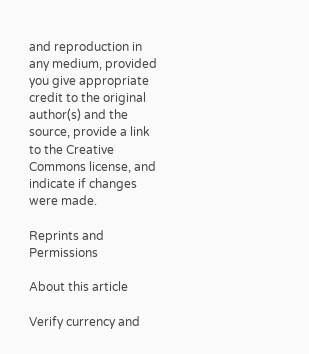and reproduction in any medium, provided you give appropriate credit to the original author(s) and the source, provide a link to the Creative Commons license, and indicate if changes were made.

Reprints and Permissions

About this article

Verify currency and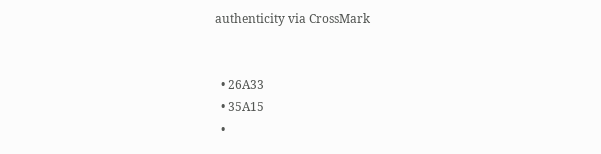authenticity via CrossMark


  • 26A33
  • 35A15
  •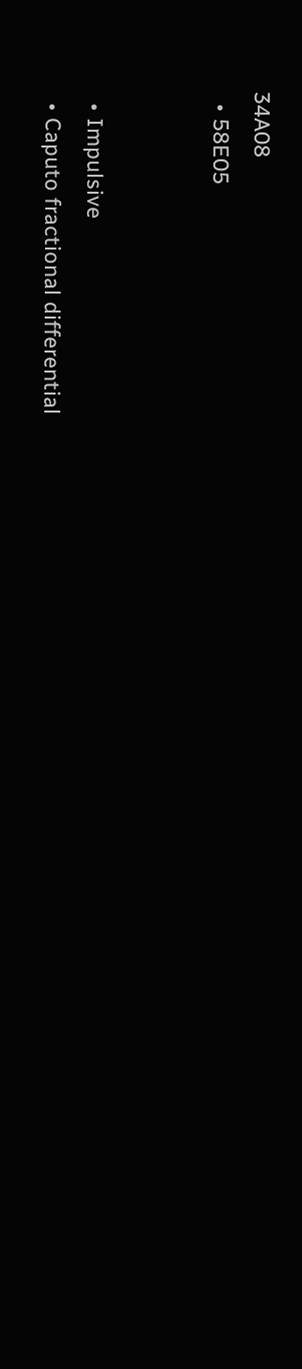34A08
  • 58E05


  • Impulsive
  • Caputo fractional differential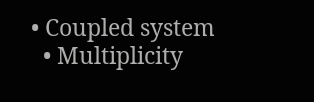• Coupled system
  • Multiplicity